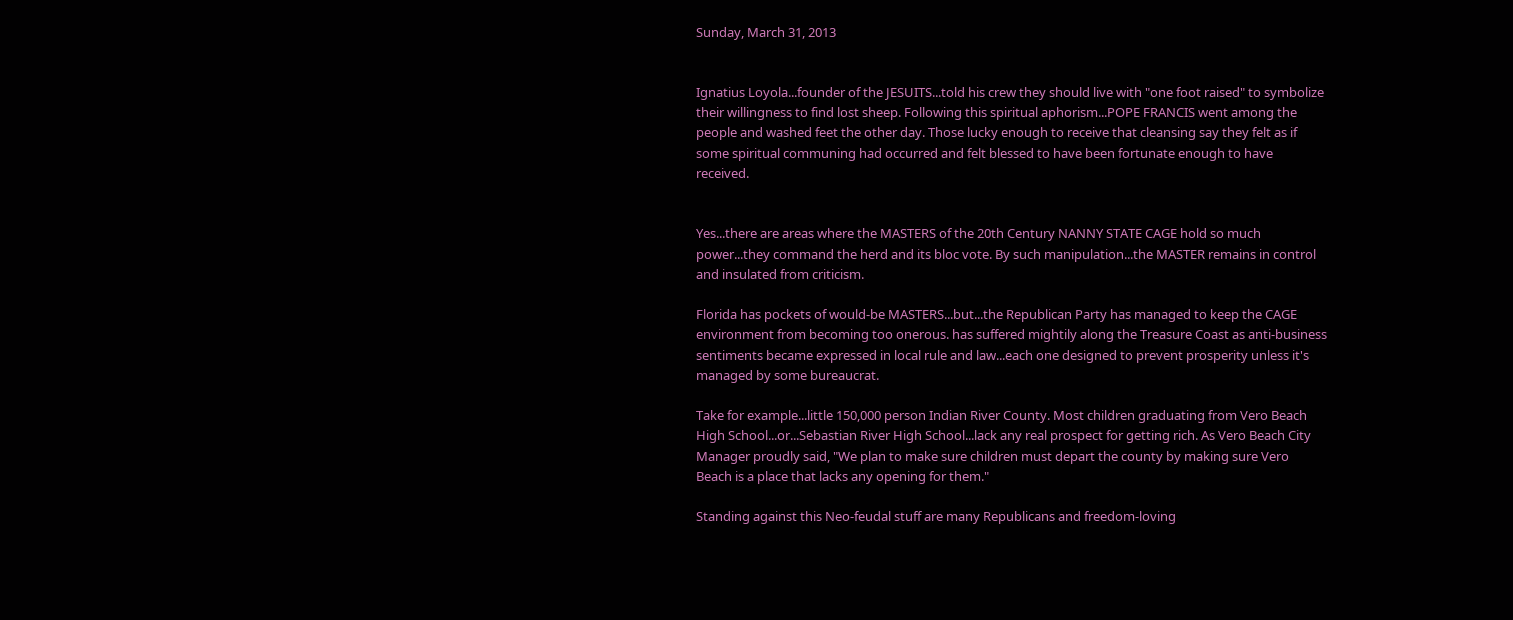Sunday, March 31, 2013


Ignatius Loyola...founder of the JESUITS...told his crew they should live with "one foot raised" to symbolize their willingness to find lost sheep. Following this spiritual aphorism...POPE FRANCIS went among the people and washed feet the other day. Those lucky enough to receive that cleansing say they felt as if some spiritual communing had occurred and felt blessed to have been fortunate enough to have received.


Yes...there are areas where the MASTERS of the 20th Century NANNY STATE CAGE hold so much power...they command the herd and its bloc vote. By such manipulation...the MASTER remains in control and insulated from criticism.

Florida has pockets of would-be MASTERS...but...the Republican Party has managed to keep the CAGE environment from becoming too onerous. has suffered mightily along the Treasure Coast as anti-business sentiments became expressed in local rule and law...each one designed to prevent prosperity unless it's managed by some bureaucrat.

Take for example...little 150,000 person Indian River County. Most children graduating from Vero Beach High School...or...Sebastian River High School...lack any real prospect for getting rich. As Vero Beach City Manager proudly said, "We plan to make sure children must depart the county by making sure Vero Beach is a place that lacks any opening for them."

Standing against this Neo-feudal stuff are many Republicans and freedom-loving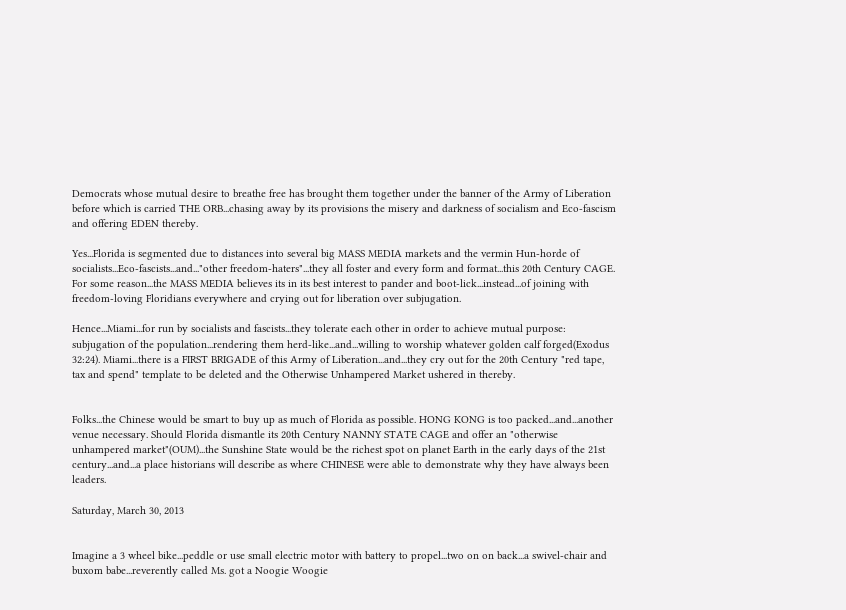Democrats whose mutual desire to breathe free has brought them together under the banner of the Army of Liberation before which is carried THE ORB...chasing away by its provisions the misery and darkness of socialism and Eco-fascism and offering EDEN thereby.

Yes...Florida is segmented due to distances into several big MASS MEDIA markets and the vermin Hun-horde of socialists...Eco-fascists...and..."other freedom-haters"...they all foster and every form and format...this 20th Century CAGE. For some reason...the MASS MEDIA believes its in its best interest to pander and boot-lick...instead...of joining with freedom-loving Floridians everywhere and crying out for liberation over subjugation.

Hence...Miami...for run by socialists and fascists...they tolerate each other in order to achieve mutual purpose: subjugation of the population...rendering them herd-like...and...willing to worship whatever golden calf forged(Exodus 32:24). Miami...there is a FIRST BRIGADE of this Army of Liberation...and...they cry out for the 20th Century "red tape, tax and spend" template to be deleted and the Otherwise Unhampered Market ushered in thereby.


Folks...the Chinese would be smart to buy up as much of Florida as possible. HONG KONG is too packed...and...another venue necessary. Should Florida dismantle its 20th Century NANNY STATE CAGE and offer an "otherwise unhampered market"(OUM)...the Sunshine State would be the richest spot on planet Earth in the early days of the 21st century...and...a place historians will describe as where CHINESE were able to demonstrate why they have always been leaders.

Saturday, March 30, 2013


Imagine a 3 wheel bike...peddle or use small electric motor with battery to propel...two on on back...a swivel-chair and buxom babe...reverently called Ms. got a Noogie Woogie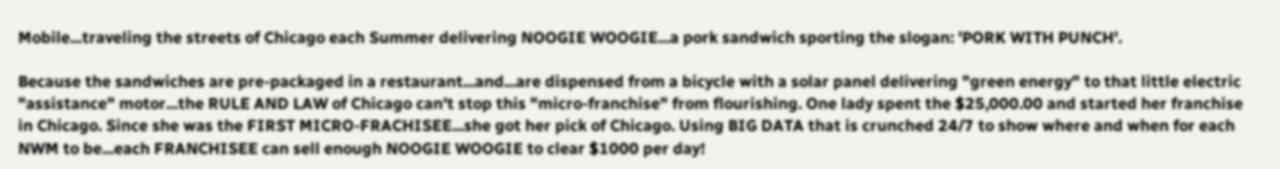Mobile...traveling the streets of Chicago each Summer delivering NOOGIE WOOGIE...a pork sandwich sporting the slogan: 'PORK WITH PUNCH'.

Because the sandwiches are pre-packaged in a restaurant...and...are dispensed from a bicycle with a solar panel delivering "green energy" to that little electric "assistance" motor...the RULE AND LAW of Chicago can't stop this "micro-franchise" from flourishing. One lady spent the $25,000.00 and started her franchise in Chicago. Since she was the FIRST MICRO-FRACHISEE...she got her pick of Chicago. Using BIG DATA that is crunched 24/7 to show where and when for each NWM to be...each FRANCHISEE can sell enough NOOGIE WOOGIE to clear $1000 per day!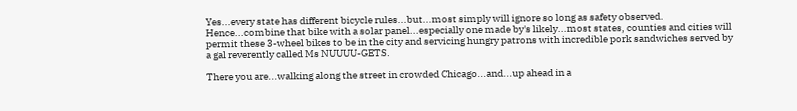Yes...every state has different bicycle rules...but...most simply will ignore so long as safety observed. Hence...combine that bike with a solar panel...especially one made by's likely...most states, counties and cities will permit these 3-wheel bikes to be in the city and servicing hungry patrons with incredible pork sandwiches served by a gal reverently called Ms NUUUU-GETS.

There you are...walking along the street in crowded Chicago...and...up ahead in a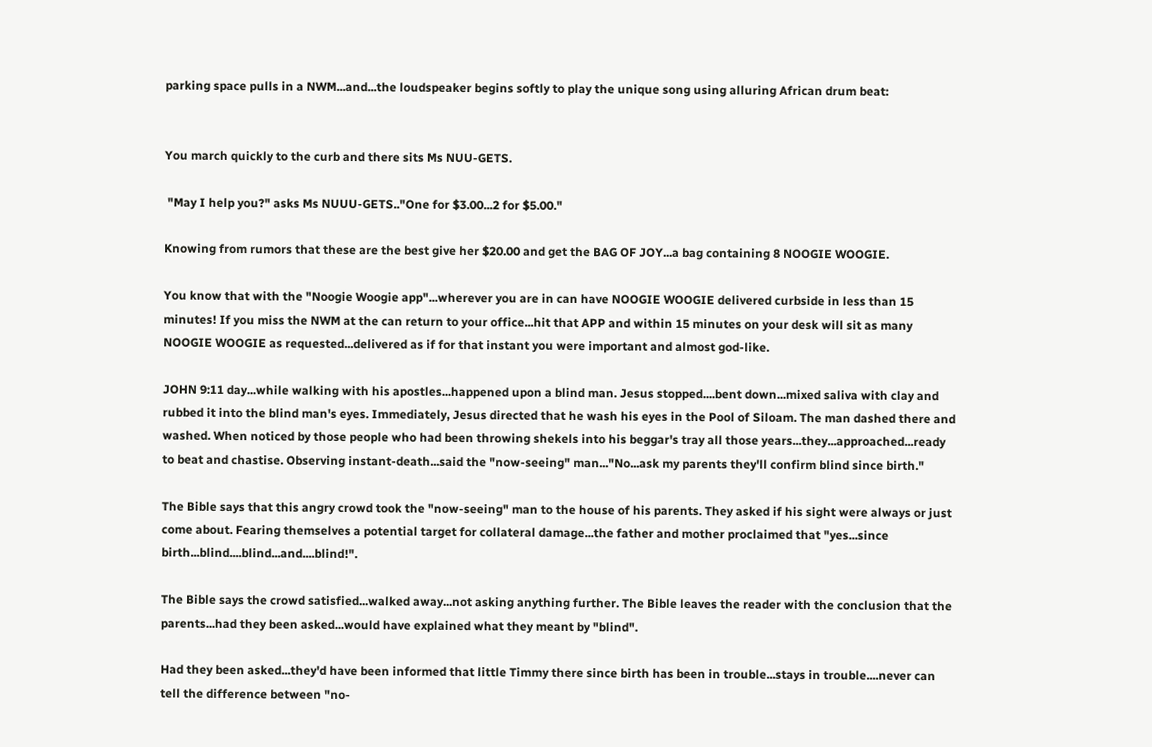parking space pulls in a NWM...and...the loudspeaker begins softly to play the unique song using alluring African drum beat:


You march quickly to the curb and there sits Ms NUU-GETS.

 "May I help you?" asks Ms NUUU-GETS.."One for $3.00...2 for $5.00."

Knowing from rumors that these are the best give her $20.00 and get the BAG OF JOY...a bag containing 8 NOOGIE WOOGIE.

You know that with the "Noogie Woogie app"...wherever you are in can have NOOGIE WOOGIE delivered curbside in less than 15 minutes! If you miss the NWM at the can return to your office...hit that APP and within 15 minutes on your desk will sit as many NOOGIE WOOGIE as requested...delivered as if for that instant you were important and almost god-like.

JOHN 9:11 day...while walking with his apostles...happened upon a blind man. Jesus stopped....bent down...mixed saliva with clay and rubbed it into the blind man's eyes. Immediately, Jesus directed that he wash his eyes in the Pool of Siloam. The man dashed there and washed. When noticed by those people who had been throwing shekels into his beggar's tray all those years...they...approached...ready to beat and chastise. Observing instant-death...said the "now-seeing" man..."No...ask my parents they'll confirm blind since birth."

The Bible says that this angry crowd took the "now-seeing" man to the house of his parents. They asked if his sight were always or just come about. Fearing themselves a potential target for collateral damage...the father and mother proclaimed that "yes...since birth...blind....blind...and....blind!".

The Bible says the crowd satisfied...walked away...not asking anything further. The Bible leaves the reader with the conclusion that the parents...had they been asked...would have explained what they meant by "blind".

Had they been asked...they'd have been informed that little Timmy there since birth has been in trouble...stays in trouble....never can tell the difference between "no-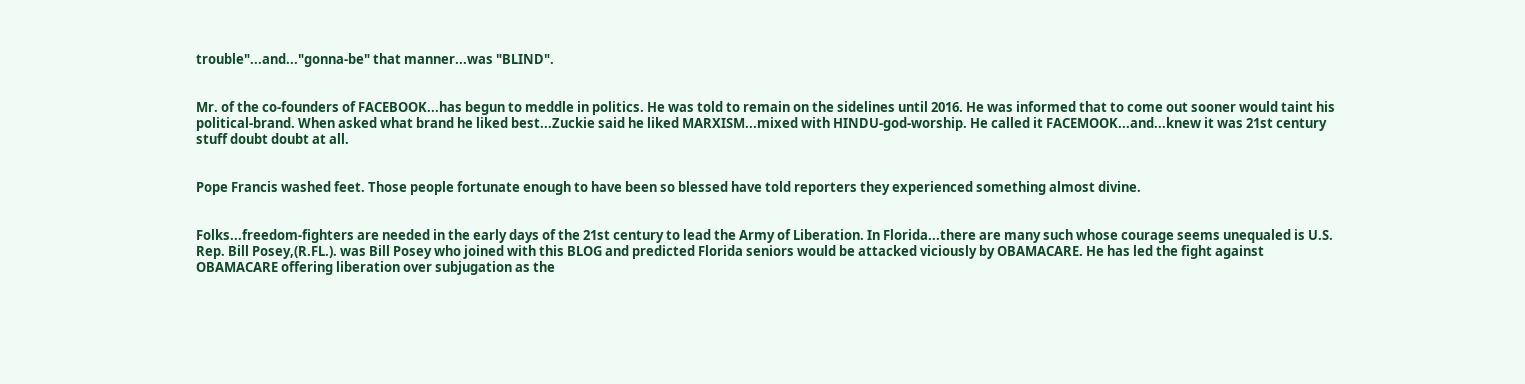trouble"...and..."gonna-be" that manner...was "BLIND".


Mr. of the co-founders of FACEBOOK...has begun to meddle in politics. He was told to remain on the sidelines until 2016. He was informed that to come out sooner would taint his political-brand. When asked what brand he liked best...Zuckie said he liked MARXISM...mixed with HINDU-god-worship. He called it FACEMOOK...and...knew it was 21st century stuff doubt doubt at all.


Pope Francis washed feet. Those people fortunate enough to have been so blessed have told reporters they experienced something almost divine.


Folks...freedom-fighters are needed in the early days of the 21st century to lead the Army of Liberation. In Florida...there are many such whose courage seems unequaled is U.S. Rep. Bill Posey,(R.FL.). was Bill Posey who joined with this BLOG and predicted Florida seniors would be attacked viciously by OBAMACARE. He has led the fight against OBAMACARE offering liberation over subjugation as the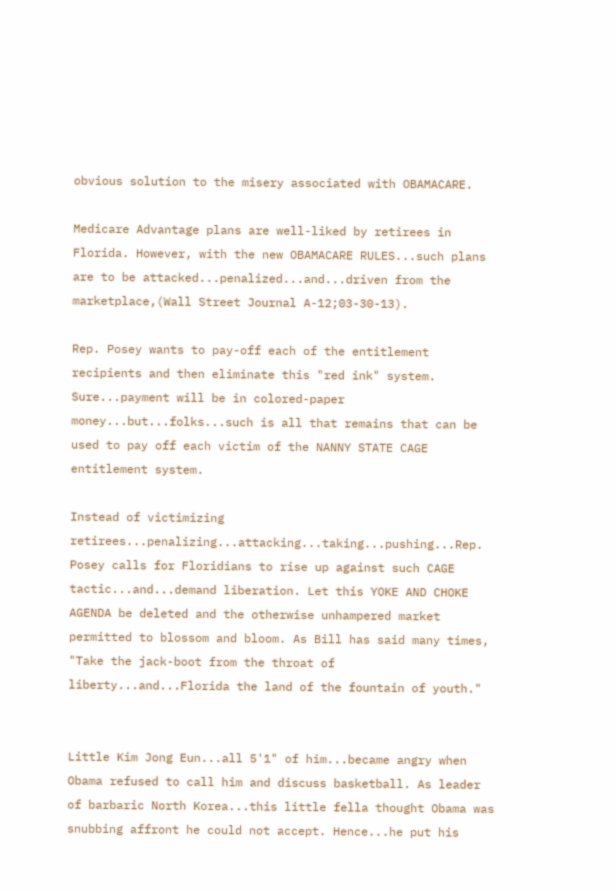obvious solution to the misery associated with OBAMACARE.

Medicare Advantage plans are well-liked by retirees in Florida. However, with the new OBAMACARE RULES...such plans are to be attacked...penalized...and...driven from the marketplace,(Wall Street Journal A-12;03-30-13).

Rep. Posey wants to pay-off each of the entitlement recipients and then eliminate this "red ink" system. Sure...payment will be in colored-paper money...but...folks...such is all that remains that can be used to pay off each victim of the NANNY STATE CAGE entitlement system.

Instead of victimizing retirees...penalizing...attacking...taking...pushing...Rep. Posey calls for Floridians to rise up against such CAGE tactic...and...demand liberation. Let this YOKE AND CHOKE AGENDA be deleted and the otherwise unhampered market permitted to blossom and bloom. As Bill has said many times, "Take the jack-boot from the throat of liberty...and...Florida the land of the fountain of youth."


Little Kim Jong Eun...all 5'1" of him...became angry when Obama refused to call him and discuss basketball. As leader of barbaric North Korea...this little fella thought Obama was snubbing affront he could not accept. Hence...he put his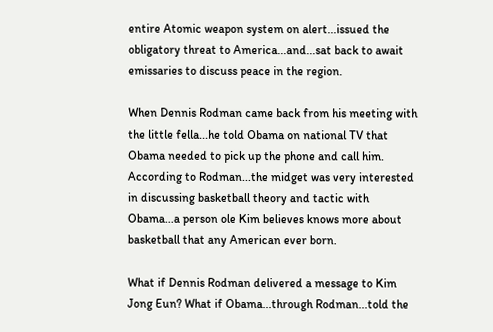entire Atomic weapon system on alert...issued the obligatory threat to America...and...sat back to await emissaries to discuss peace in the region.

When Dennis Rodman came back from his meeting with the little fella...he told Obama on national TV that Obama needed to pick up the phone and call him. According to Rodman...the midget was very interested in discussing basketball theory and tactic with Obama...a person ole Kim believes knows more about basketball that any American ever born.

What if Dennis Rodman delivered a message to Kim Jong Eun? What if Obama...through Rodman...told the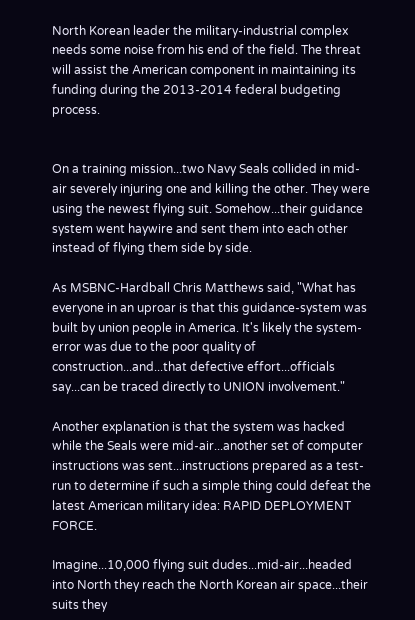North Korean leader the military-industrial complex needs some noise from his end of the field. The threat will assist the American component in maintaining its funding during the 2013-2014 federal budgeting process.


On a training mission...two Navy Seals collided in mid-air severely injuring one and killing the other. They were using the newest flying suit. Somehow...their guidance system went haywire and sent them into each other instead of flying them side by side.

As MSBNC-Hardball Chris Matthews said, "What has everyone in an uproar is that this guidance-system was built by union people in America. It's likely the system-error was due to the poor quality of construction...and...that defective effort...officials say...can be traced directly to UNION involvement."

Another explanation is that the system was hacked while the Seals were mid-air...another set of computer instructions was sent...instructions prepared as a test-run to determine if such a simple thing could defeat the latest American military idea: RAPID DEPLOYMENT FORCE.

Imagine...10,000 flying suit dudes...mid-air...headed into North they reach the North Korean air space...their suits they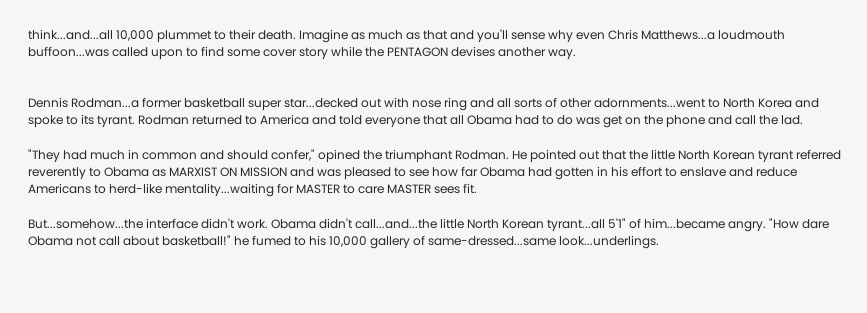think...and...all 10,000 plummet to their death. Imagine as much as that and you'll sense why even Chris Matthews...a loudmouth buffoon...was called upon to find some cover story while the PENTAGON devises another way.


Dennis Rodman...a former basketball super star...decked out with nose ring and all sorts of other adornments...went to North Korea and spoke to its tyrant. Rodman returned to America and told everyone that all Obama had to do was get on the phone and call the lad.

"They had much in common and should confer," opined the triumphant Rodman. He pointed out that the little North Korean tyrant referred reverently to Obama as MARXIST ON MISSION and was pleased to see how far Obama had gotten in his effort to enslave and reduce Americans to herd-like mentality...waiting for MASTER to care MASTER sees fit.

But...somehow...the interface didn't work. Obama didn't call...and...the little North Korean tyrant...all 5'1" of him...became angry. "How dare Obama not call about basketball!" he fumed to his 10,000 gallery of same-dressed...same look...underlings.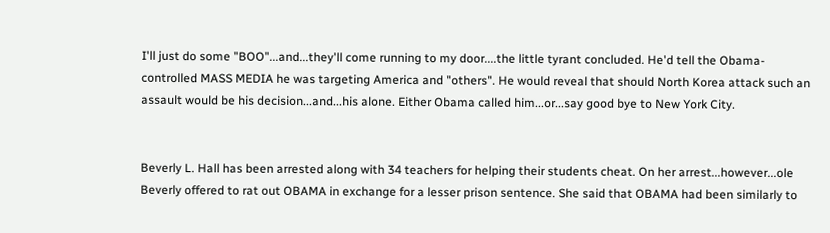I'll just do some "BOO"...and...they'll come running to my door....the little tyrant concluded. He'd tell the Obama-controlled MASS MEDIA he was targeting America and "others". He would reveal that should North Korea attack such an assault would be his decision...and...his alone. Either Obama called him...or...say good bye to New York City.


Beverly L. Hall has been arrested along with 34 teachers for helping their students cheat. On her arrest...however...ole Beverly offered to rat out OBAMA in exchange for a lesser prison sentence. She said that OBAMA had been similarly to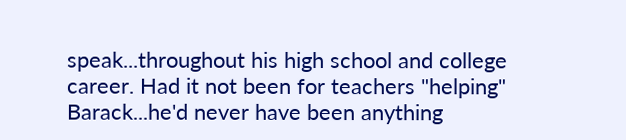speak...throughout his high school and college career. Had it not been for teachers "helping" Barack...he'd never have been anything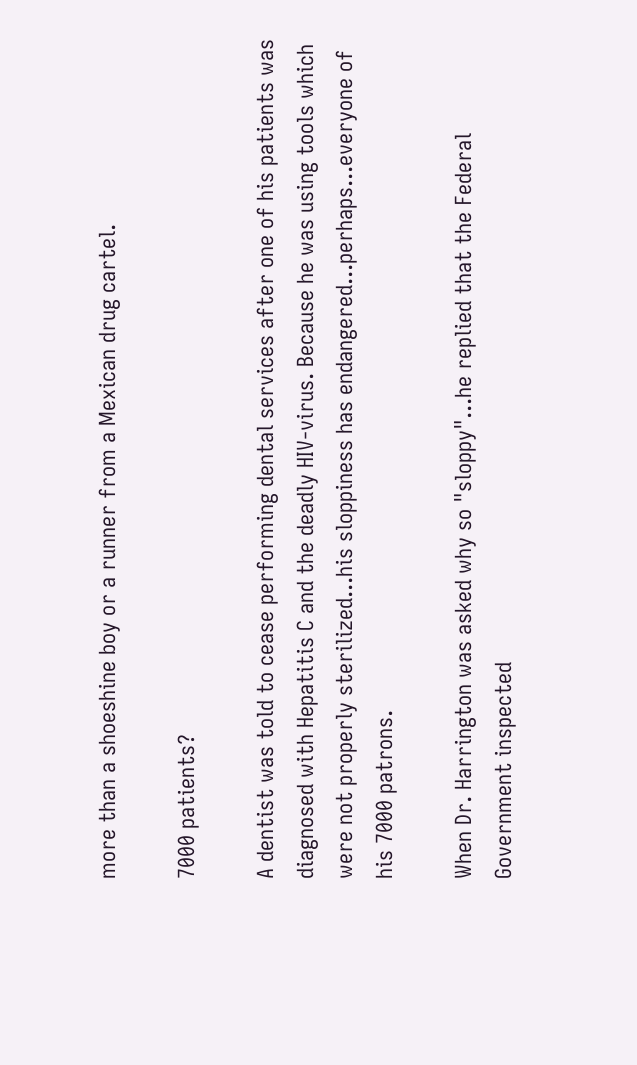more than a shoeshine boy or a runner from a Mexican drug cartel.

7000 patients?

A dentist was told to cease performing dental services after one of his patients was diagnosed with Hepatitis C and the deadly HIV-virus. Because he was using tools which were not properly sterilized...his sloppiness has endangered...perhaps...everyone of his 7000 patrons.

When Dr. Harrington was asked why so "sloppy"...he replied that the Federal Government inspected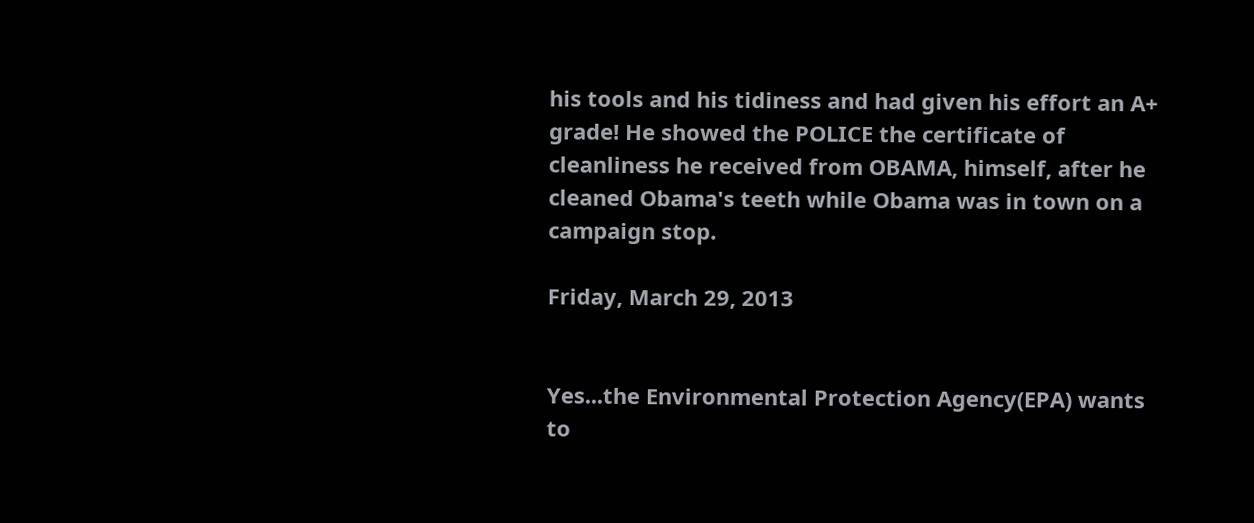his tools and his tidiness and had given his effort an A+ grade! He showed the POLICE the certificate of cleanliness he received from OBAMA, himself, after he cleaned Obama's teeth while Obama was in town on a campaign stop.

Friday, March 29, 2013


Yes...the Environmental Protection Agency(EPA) wants to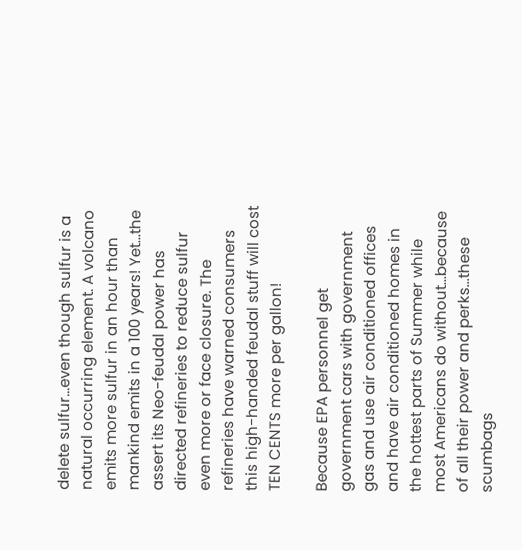delete sulfur...even though sulfur is a natural occurring element. A volcano emits more sulfur in an hour than mankind emits in a 100 years! Yet...the assert its Neo-feudal power has directed refineries to reduce sulfur even more or face closure. The refineries have warned consumers this high-handed feudal stuff will cost TEN CENTS more per gallon!

Because EPA personnel get government cars with government gas and use air conditioned offices and have air conditioned homes in the hottest parts of Summer while most Americans do without...because of all their power and perks...these scumbags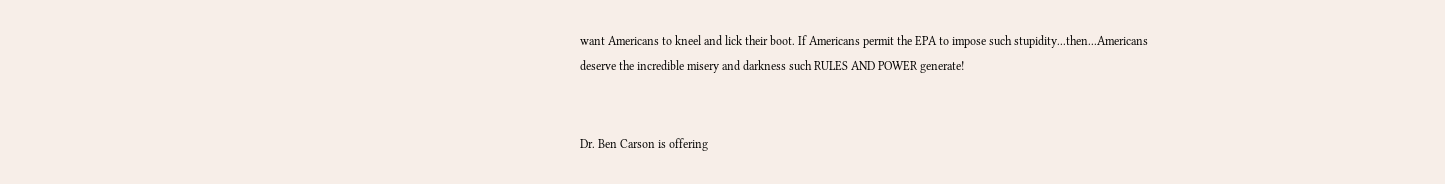want Americans to kneel and lick their boot. If Americans permit the EPA to impose such stupidity...then...Americans deserve the incredible misery and darkness such RULES AND POWER generate!


Dr. Ben Carson is offering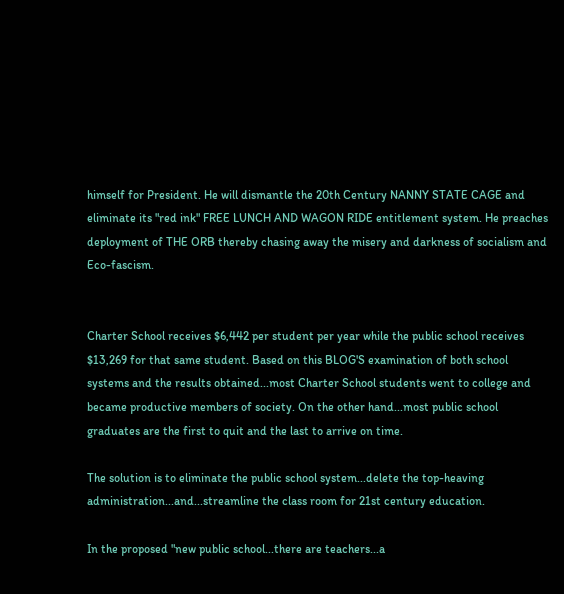himself for President. He will dismantle the 20th Century NANNY STATE CAGE and eliminate its "red ink" FREE LUNCH AND WAGON RIDE entitlement system. He preaches deployment of THE ORB thereby chasing away the misery and darkness of socialism and Eco-fascism.


Charter School receives $6,442 per student per year while the public school receives $13,269 for that same student. Based on this BLOG'S examination of both school systems and the results obtained...most Charter School students went to college and became productive members of society. On the other hand...most public school graduates are the first to quit and the last to arrive on time.

The solution is to eliminate the public school system...delete the top-heaving administration...and...streamline the class room for 21st century education.

In the proposed "new public school...there are teachers...a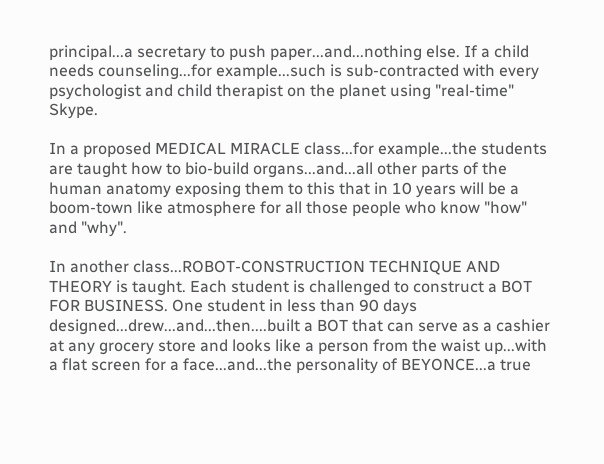principal...a secretary to push paper...and...nothing else. If a child needs counseling...for example...such is sub-contracted with every psychologist and child therapist on the planet using "real-time" Skype.

In a proposed MEDICAL MIRACLE class...for example...the students are taught how to bio-build organs...and...all other parts of the human anatomy exposing them to this that in 10 years will be a boom-town like atmosphere for all those people who know "how" and "why".

In another class...ROBOT-CONSTRUCTION TECHNIQUE AND THEORY is taught. Each student is challenged to construct a BOT FOR BUSINESS. One student in less than 90 days designed...drew...and...then....built a BOT that can serve as a cashier at any grocery store and looks like a person from the waist up...with a flat screen for a face...and...the personality of BEYONCE...a true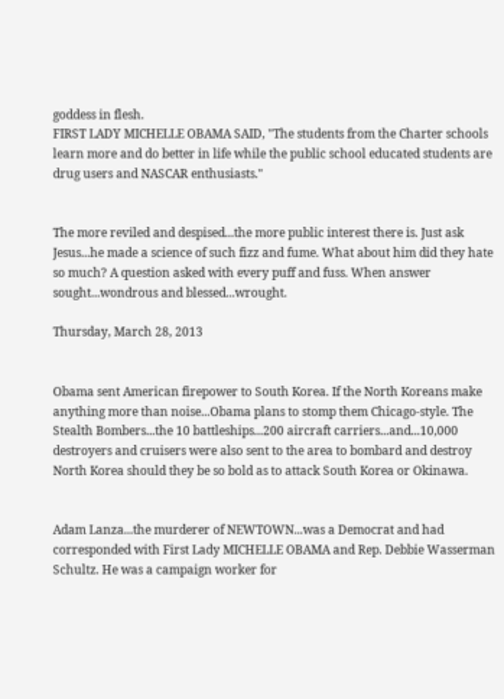goddess in flesh.
FIRST LADY MICHELLE OBAMA SAID, "The students from the Charter schools learn more and do better in life while the public school educated students are drug users and NASCAR enthusiasts."


The more reviled and despised...the more public interest there is. Just ask Jesus...he made a science of such fizz and fume. What about him did they hate so much? A question asked with every puff and fuss. When answer sought...wondrous and blessed...wrought.

Thursday, March 28, 2013


Obama sent American firepower to South Korea. If the North Koreans make anything more than noise...Obama plans to stomp them Chicago-style. The Stealth Bombers...the 10 battleships...200 aircraft carriers...and...10,000 destroyers and cruisers were also sent to the area to bombard and destroy North Korea should they be so bold as to attack South Korea or Okinawa.


Adam Lanza...the murderer of NEWTOWN...was a Democrat and had corresponded with First Lady MICHELLE OBAMA and Rep. Debbie Wasserman Schultz. He was a campaign worker for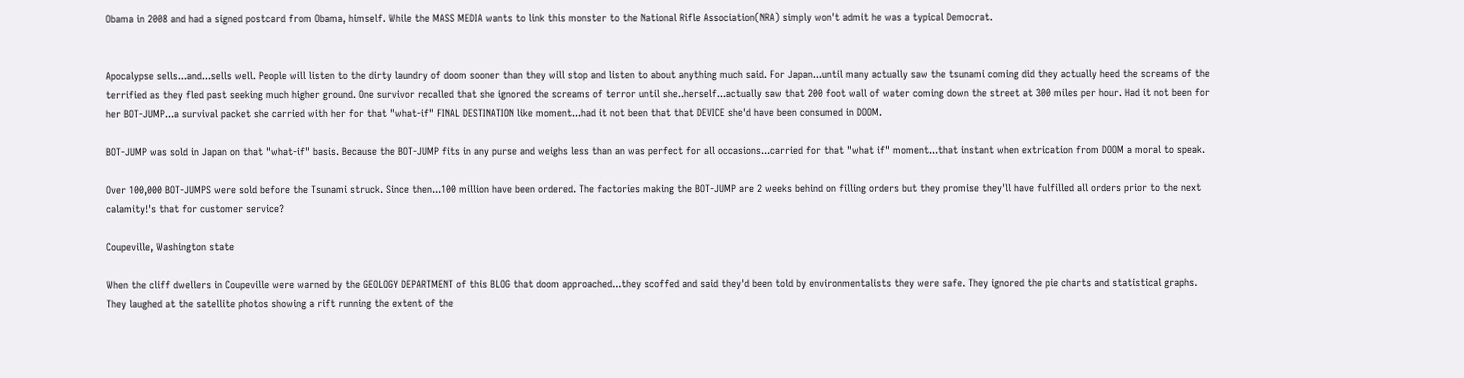Obama in 2008 and had a signed postcard from Obama, himself. While the MASS MEDIA wants to link this monster to the National Rifle Association(NRA) simply won't admit he was a typical Democrat.


Apocalypse sells...and...sells well. People will listen to the dirty laundry of doom sooner than they will stop and listen to about anything much said. For Japan...until many actually saw the tsunami coming did they actually heed the screams of the terrified as they fled past seeking much higher ground. One survivor recalled that she ignored the screams of terror until she..herself...actually saw that 200 foot wall of water coming down the street at 300 miles per hour. Had it not been for her BOT-JUMP...a survival packet she carried with her for that "what-if" FINAL DESTINATION like moment...had it not been that that DEVICE she'd have been consumed in DOOM.

BOT-JUMP was sold in Japan on that "what-if" basis. Because the BOT-JUMP fits in any purse and weighs less than an was perfect for all occasions...carried for that "what if" moment...that instant when extrication from DOOM a moral to speak.

Over 100,000 BOT-JUMPS were sold before the Tsunami struck. Since then...100 million have been ordered. The factories making the BOT-JUMP are 2 weeks behind on filling orders but they promise they'll have fulfilled all orders prior to the next calamity!'s that for customer service?

Coupeville, Washington state

When the cliff dwellers in Coupeville were warned by the GEOLOGY DEPARTMENT of this BLOG that doom approached...they scoffed and said they'd been told by environmentalists they were safe. They ignored the pie charts and statistical graphs. They laughed at the satellite photos showing a rift running the extent of the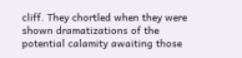cliff. They chortled when they were shown dramatizations of the potential calamity awaiting those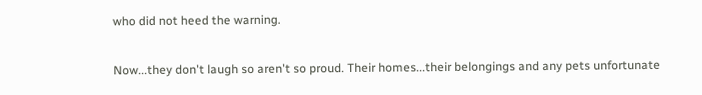who did not heed the warning.

Now...they don't laugh so aren't so proud. Their homes...their belongings and any pets unfortunate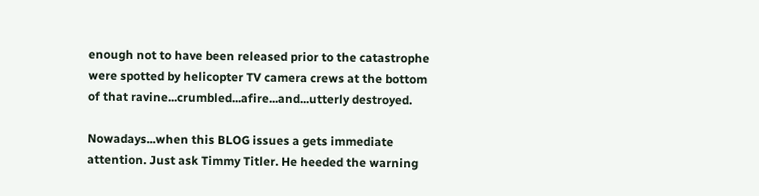enough not to have been released prior to the catastrophe were spotted by helicopter TV camera crews at the bottom of that ravine...crumbled...afire...and...utterly destroyed.

Nowadays...when this BLOG issues a gets immediate attention. Just ask Timmy Titler. He heeded the warning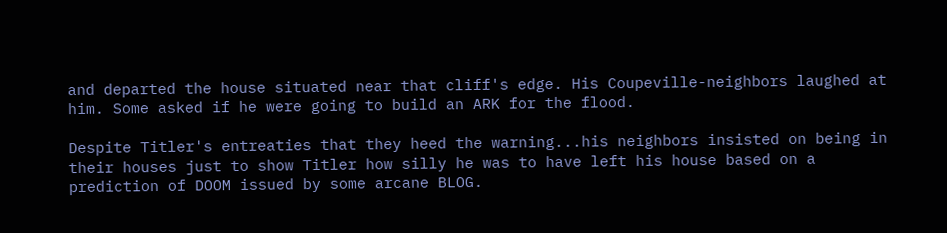and departed the house situated near that cliff's edge. His Coupeville-neighbors laughed at him. Some asked if he were going to build an ARK for the flood.

Despite Titler's entreaties that they heed the warning...his neighbors insisted on being in their houses just to show Titler how silly he was to have left his house based on a prediction of DOOM issued by some arcane BLOG.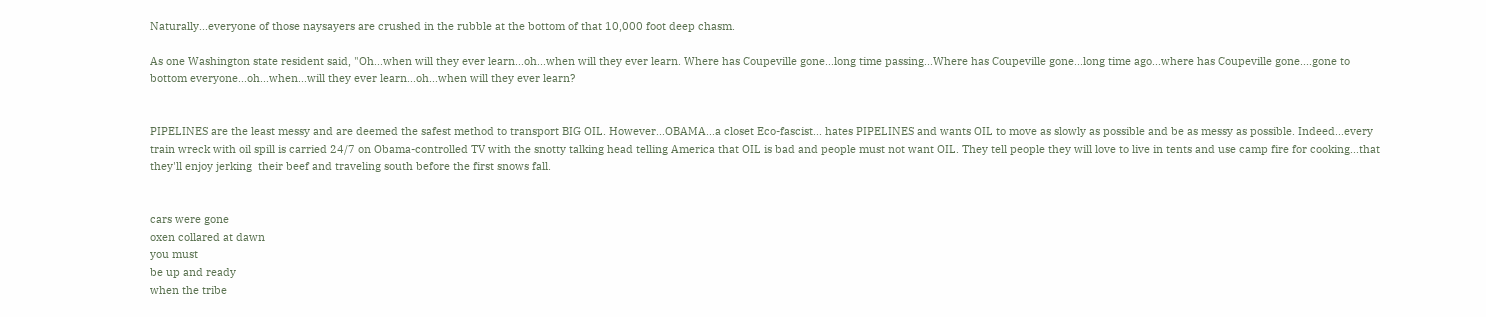Naturally...everyone of those naysayers are crushed in the rubble at the bottom of that 10,000 foot deep chasm.

As one Washington state resident said, "Oh...when will they ever learn...oh...when will they ever learn. Where has Coupeville gone...long time passing...Where has Coupeville gone...long time ago...where has Coupeville gone....gone to bottom everyone...oh...when...will they ever learn...oh...when will they ever learn?


PIPELINES are the least messy and are deemed the safest method to transport BIG OIL. However...OBAMA...a closet Eco-fascist... hates PIPELINES and wants OIL to move as slowly as possible and be as messy as possible. Indeed...every train wreck with oil spill is carried 24/7 on Obama-controlled TV with the snotty talking head telling America that OIL is bad and people must not want OIL. They tell people they will love to live in tents and use camp fire for cooking...that they'll enjoy jerking  their beef and traveling south before the first snows fall.


cars were gone
oxen collared at dawn
you must
be up and ready
when the tribe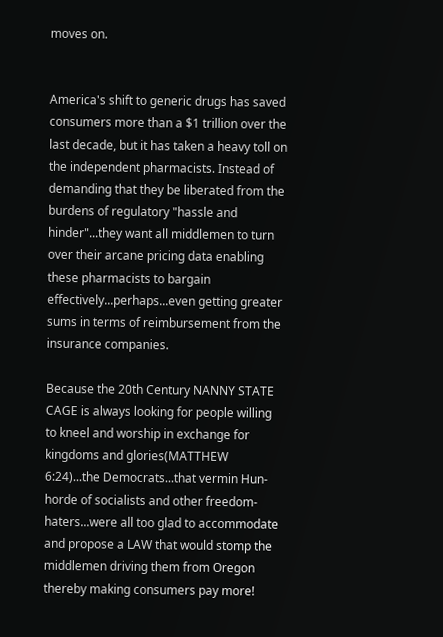moves on.


America's shift to generic drugs has saved consumers more than a $1 trillion over the last decade, but it has taken a heavy toll on the independent pharmacists. Instead of demanding that they be liberated from the burdens of regulatory "hassle and hinder"...they want all middlemen to turn over their arcane pricing data enabling these pharmacists to bargain effectively...perhaps...even getting greater sums in terms of reimbursement from the insurance companies.

Because the 20th Century NANNY STATE CAGE is always looking for people willing to kneel and worship in exchange for kingdoms and glories(MATTHEW 6:24)...the Democrats...that vermin Hun-horde of socialists and other freedom-haters...were all too glad to accommodate and propose a LAW that would stomp the middlemen driving them from Oregon thereby making consumers pay more!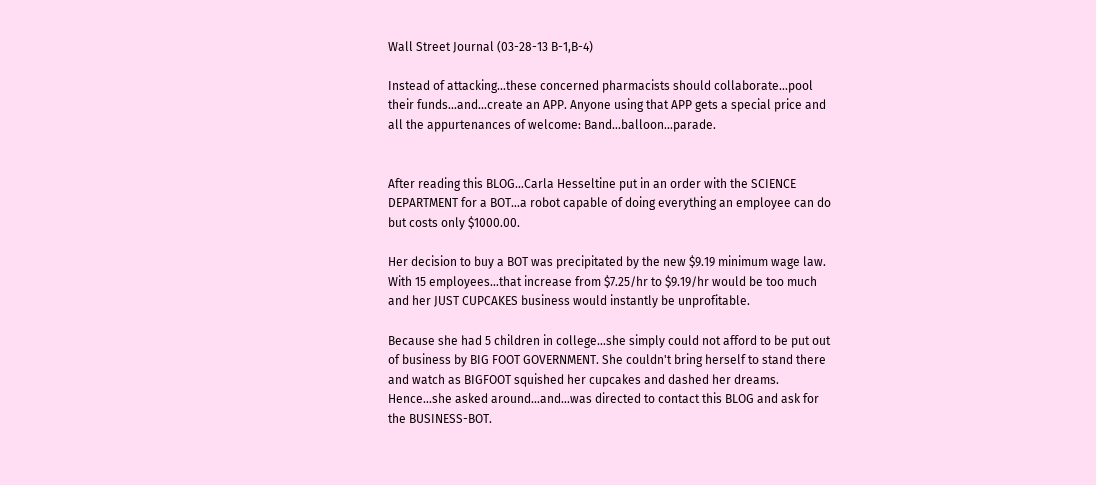Wall Street Journal (03-28-13 B-1,B-4)

Instead of attacking...these concerned pharmacists should collaborate...pool their funds...and...create an APP. Anyone using that APP gets a special price and all the appurtenances of welcome: Band...balloon...parade.


After reading this BLOG...Carla Hesseltine put in an order with the SCIENCE DEPARTMENT for a BOT...a robot capable of doing everything an employee can do but costs only $1000.00.

Her decision to buy a BOT was precipitated by the new $9.19 minimum wage law. With 15 employees...that increase from $7.25/hr to $9.19/hr would be too much and her JUST CUPCAKES business would instantly be unprofitable.

Because she had 5 children in college...she simply could not afford to be put out of business by BIG FOOT GOVERNMENT. She couldn't bring herself to stand there and watch as BIGFOOT squished her cupcakes and dashed her dreams. Hence...she asked around...and...was directed to contact this BLOG and ask for the BUSINESS-BOT.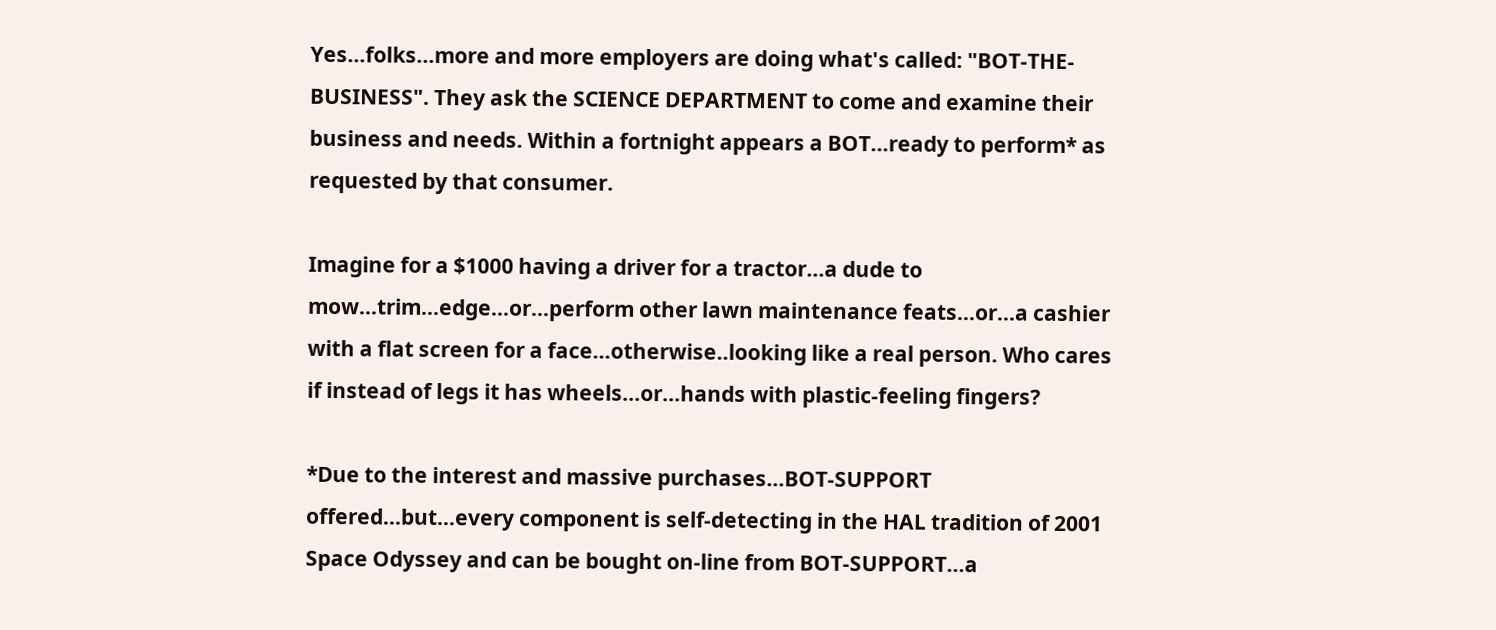Yes...folks...more and more employers are doing what's called: "BOT-THE-BUSINESS". They ask the SCIENCE DEPARTMENT to come and examine their business and needs. Within a fortnight appears a BOT...ready to perform* as requested by that consumer.

Imagine for a $1000 having a driver for a tractor...a dude to mow...trim...edge...or...perform other lawn maintenance feats...or...a cashier with a flat screen for a face...otherwise..looking like a real person. Who cares if instead of legs it has wheels...or...hands with plastic-feeling fingers?

*Due to the interest and massive purchases...BOT-SUPPORT offered...but...every component is self-detecting in the HAL tradition of 2001 Space Odyssey and can be bought on-line from BOT-SUPPORT...a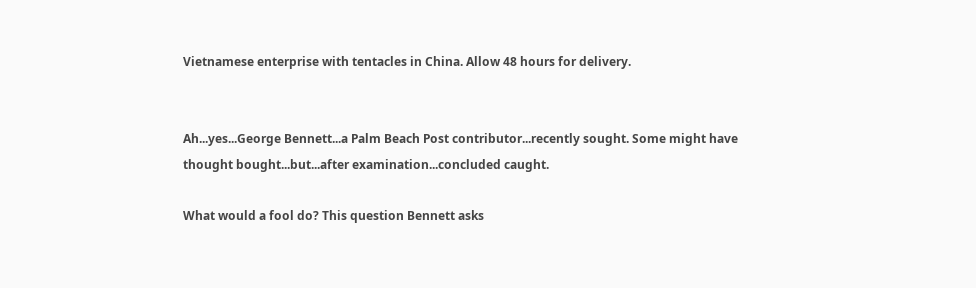Vietnamese enterprise with tentacles in China. Allow 48 hours for delivery.


Ah...yes...George Bennett...a Palm Beach Post contributor...recently sought. Some might have thought bought...but...after examination...concluded caught.

What would a fool do? This question Bennett asks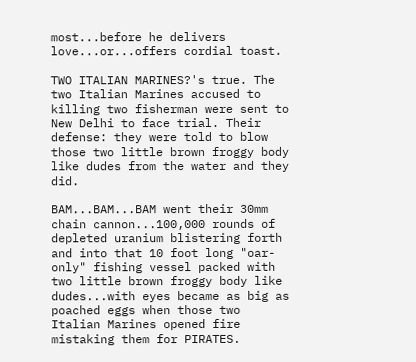most...before he delivers love...or...offers cordial toast.

TWO ITALIAN MARINES?'s true. The two Italian Marines accused to killing two fisherman were sent to New Delhi to face trial. Their defense: they were told to blow those two little brown froggy body like dudes from the water and they did.

BAM...BAM...BAM went their 30mm chain cannon...100,000 rounds of depleted uranium blistering forth and into that 10 foot long "oar-only" fishing vessel packed with two little brown froggy body like dudes...with eyes became as big as poached eggs when those two Italian Marines opened fire mistaking them for PIRATES.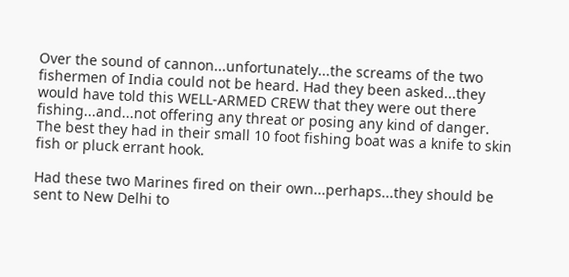Over the sound of cannon...unfortunately...the screams of the two fishermen of India could not be heard. Had they been asked...they would have told this WELL-ARMED CREW that they were out there fishing...and...not offering any threat or posing any kind of danger. The best they had in their small 10 foot fishing boat was a knife to skin fish or pluck errant hook.

Had these two Marines fired on their own...perhaps...they should be sent to New Delhi to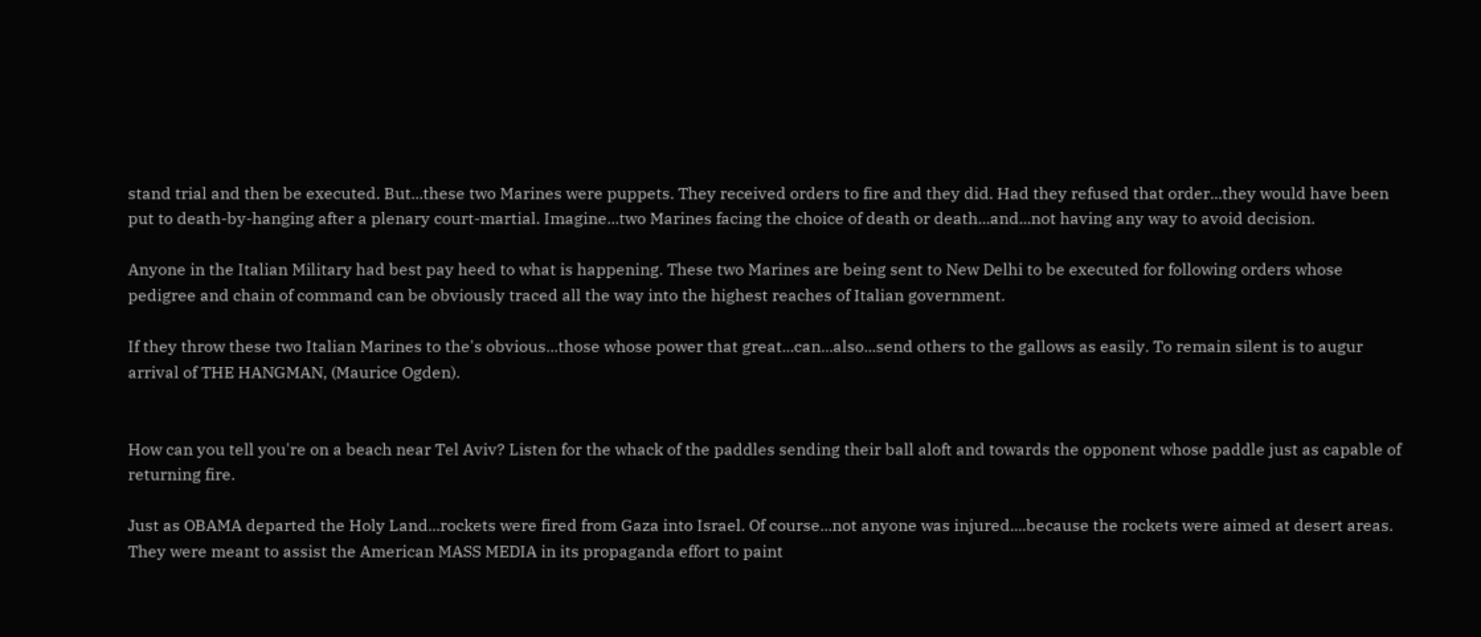stand trial and then be executed. But...these two Marines were puppets. They received orders to fire and they did. Had they refused that order...they would have been put to death-by-hanging after a plenary court-martial. Imagine...two Marines facing the choice of death or death...and...not having any way to avoid decision.

Anyone in the Italian Military had best pay heed to what is happening. These two Marines are being sent to New Delhi to be executed for following orders whose pedigree and chain of command can be obviously traced all the way into the highest reaches of Italian government.

If they throw these two Italian Marines to the's obvious...those whose power that great...can...also...send others to the gallows as easily. To remain silent is to augur arrival of THE HANGMAN, (Maurice Ogden).


How can you tell you're on a beach near Tel Aviv? Listen for the whack of the paddles sending their ball aloft and towards the opponent whose paddle just as capable of returning fire.

Just as OBAMA departed the Holy Land...rockets were fired from Gaza into Israel. Of course...not anyone was injured....because the rockets were aimed at desert areas. They were meant to assist the American MASS MEDIA in its propaganda effort to paint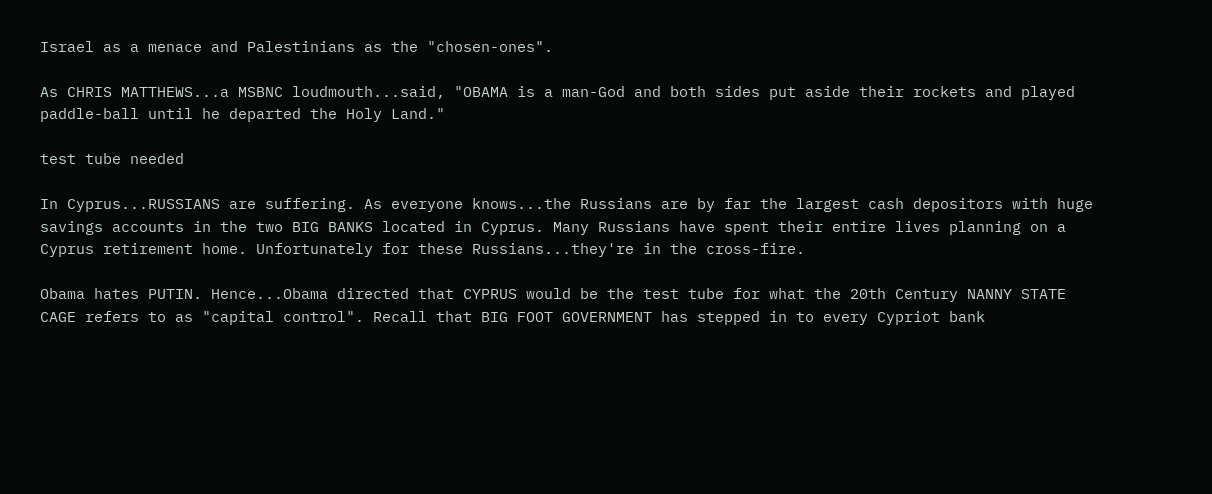Israel as a menace and Palestinians as the "chosen-ones".

As CHRIS MATTHEWS...a MSBNC loudmouth...said, "OBAMA is a man-God and both sides put aside their rockets and played paddle-ball until he departed the Holy Land."

test tube needed

In Cyprus...RUSSIANS are suffering. As everyone knows...the Russians are by far the largest cash depositors with huge savings accounts in the two BIG BANKS located in Cyprus. Many Russians have spent their entire lives planning on a Cyprus retirement home. Unfortunately for these Russians...they're in the cross-fire.

Obama hates PUTIN. Hence...Obama directed that CYPRUS would be the test tube for what the 20th Century NANNY STATE CAGE refers to as "capital control". Recall that BIG FOOT GOVERNMENT has stepped in to every Cypriot bank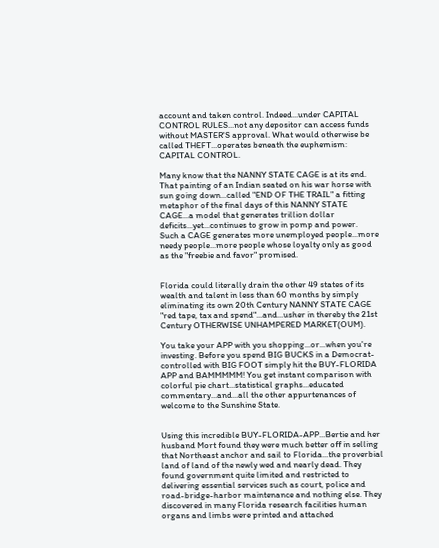account and taken control. Indeed...under CAPITAL CONTROL RULES...not any depositor can access funds without MASTER'S approval. What would otherwise be called THEFT...operates beneath the euphemism: CAPITAL CONTROL.

Many know that the NANNY STATE CAGE is at its end. That painting of an Indian seated on his war horse with sun going down...called "END OF THE TRAIL" a fitting metaphor of the final days of this NANNY STATE CAGE...a model that generates trillion dollar deficits...yet...continues to grow in pomp and power.
Such a CAGE generates more unemployed people...more needy people...more people whose loyalty only as good as the "freebie and favor" promised.


Florida could literally drain the other 49 states of its wealth and talent in less than 60 months by simply eliminating its own 20th Century NANNY STATE CAGE "red tape, tax and spend"...and...usher in thereby the 21st Century OTHERWISE UNHAMPERED MARKET(OUM).

You take your APP with you shopping...or...when you're investing. Before you spend BIG BUCKS in a Democrat-controlled with BIG FOOT simply hit the BUY-FLORIDA APP and BAMMMMM! You get instant comparison with colorful pie chart...statistical graphs...educated commentary...and...all the other appurtenances of welcome to the Sunshine State.


Using this incredible BUY-FLORIDA-APP...Bertie and her husband Mort found they were much better off in selling that Northeast anchor and sail to Florida...the proverbial land of land of the newly wed and nearly dead. They found government quite limited and restricted to delivering essential services such as court, police and road-bridge-harbor maintenance and nothing else. They discovered in many Florida research facilities human organs and limbs were printed and attached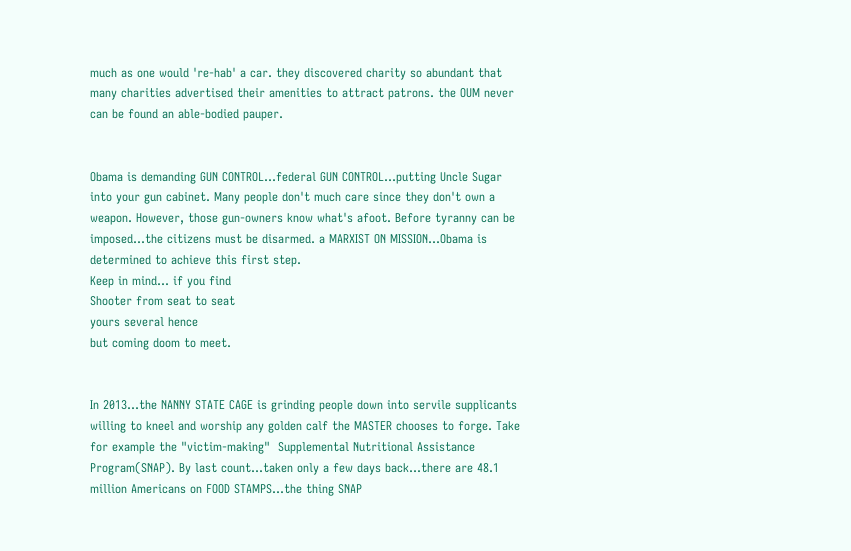much as one would 're-hab' a car. they discovered charity so abundant that many charities advertised their amenities to attract patrons. the OUM never can be found an able-bodied pauper.


Obama is demanding GUN CONTROL...federal GUN CONTROL...putting Uncle Sugar into your gun cabinet. Many people don't much care since they don't own a weapon. However, those gun-owners know what's afoot. Before tyranny can be imposed...the citizens must be disarmed. a MARXIST ON MISSION...Obama is determined to achieve this first step.
Keep in mind... if you find
Shooter from seat to seat
yours several hence
but coming doom to meet.


In 2013...the NANNY STATE CAGE is grinding people down into servile supplicants willing to kneel and worship any golden calf the MASTER chooses to forge. Take for example the "victim-making"  Supplemental Nutritional Assistance Program(SNAP). By last count...taken only a few days back...there are 48.1 million Americans on FOOD STAMPS...the thing SNAP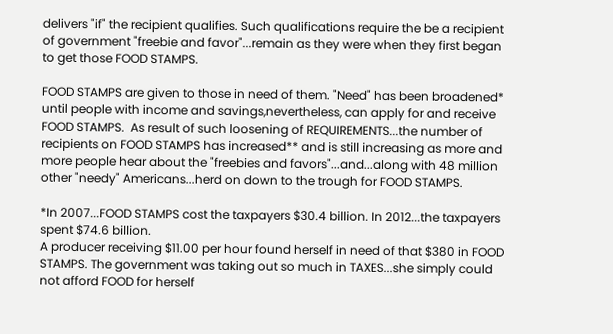delivers "if" the recipient qualifies. Such qualifications require the be a recipient of government "freebie and favor"...remain as they were when they first began to get those FOOD STAMPS.

FOOD STAMPS are given to those in need of them. "Need" has been broadened* until people with income and savings,nevertheless, can apply for and receive FOOD STAMPS.  As result of such loosening of REQUIREMENTS...the number of recipients on FOOD STAMPS has increased** and is still increasing as more and more people hear about the "freebies and favors"...and...along with 48 million other "needy" Americans...herd on down to the trough for FOOD STAMPS.

*In 2007...FOOD STAMPS cost the taxpayers $30.4 billion. In 2012...the taxpayers spent $74.6 billion.
A producer receiving $11.00 per hour found herself in need of that $380 in FOOD STAMPS. The government was taking out so much in TAXES...she simply could not afford FOOD for herself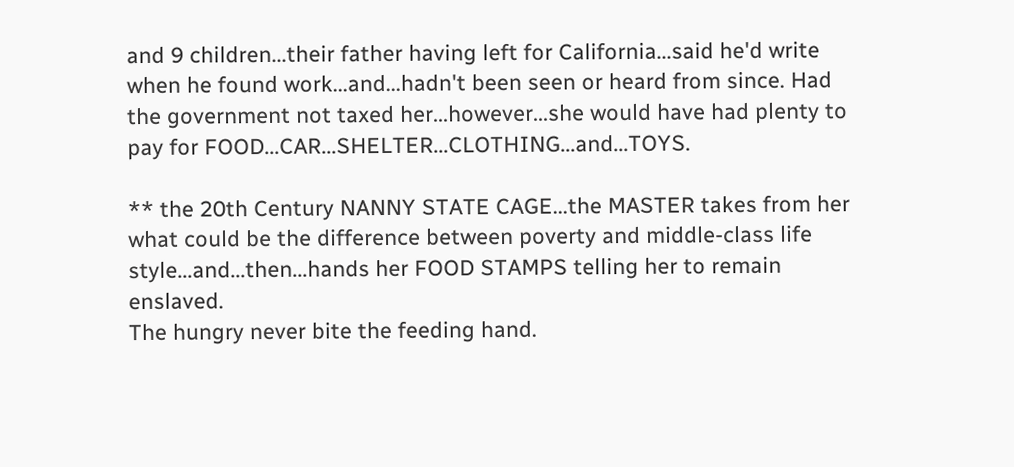and 9 children...their father having left for California...said he'd write when he found work...and...hadn't been seen or heard from since. Had the government not taxed her...however...she would have had plenty to pay for FOOD...CAR...SHELTER...CLOTHING...and...TOYS.

** the 20th Century NANNY STATE CAGE...the MASTER takes from her what could be the difference between poverty and middle-class life style...and...then...hands her FOOD STAMPS telling her to remain enslaved.
The hungry never bite the feeding hand.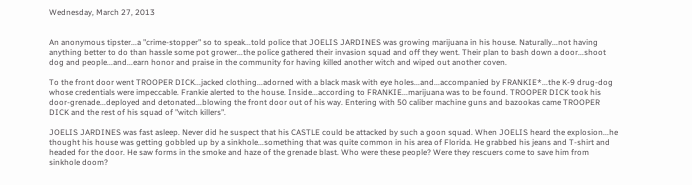Wednesday, March 27, 2013


An anonymous tipster...a "crime-stopper" so to speak...told police that JOELIS JARDINES was growing marijuana in his house. Naturally...not having anything better to do than hassle some pot grower...the police gathered their invasion squad and off they went. Their plan to bash down a door...shoot dog and people...and...earn honor and praise in the community for having killed another witch and wiped out another coven.

To the front door went TROOPER DICK...jacked clothing...adorned with a black mask with eye holes...and...accompanied by FRANKIE*...the K-9 drug-dog whose credentials were impeccable. Frankie alerted to the house. Inside...according to FRANKIE...marijuana was to be found. TROOPER DICK took his door-grenade...deployed and detonated...blowing the front door out of his way. Entering with 50 caliber machine guns and bazookas came TROOPER DICK and the rest of his squad of "witch killers".

JOELIS JARDINES was fast asleep. Never did he suspect that his CASTLE could be attacked by such a goon squad. When JOELIS heard the explosion...he thought his house was getting gobbled up by a sinkhole...something that was quite common in his area of Florida. He grabbed his jeans and T-shirt and headed for the door. He saw forms in the smoke and haze of the grenade blast. Who were these people? Were they rescuers come to save him from sinkhole doom?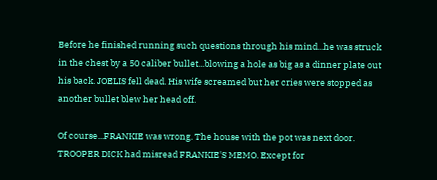Before he finished running such questions through his mind...he was struck in the chest by a 50 caliber bullet...blowing a hole as big as a dinner plate out his back. JOELIS fell dead. His wife screamed but her cries were stopped as another bullet blew her head off.

Of course...FRANKIE was wrong. The house with the pot was next door. TROOPER DICK had misread FRANKIE'S MEMO. Except for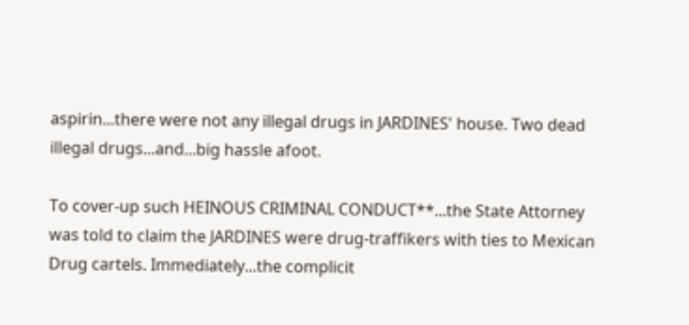aspirin...there were not any illegal drugs in JARDINES' house. Two dead illegal drugs...and...big hassle afoot.

To cover-up such HEINOUS CRIMINAL CONDUCT**...the State Attorney was told to claim the JARDINES were drug-traffikers with ties to Mexican Drug cartels. Immediately...the complicit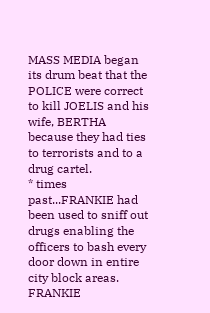MASS MEDIA began its drum beat that the POLICE were correct to kill JOELIS and his wife, BERTHA because they had ties to terrorists and to a drug cartel.
* times past...FRANKIE had been used to sniff out drugs enabling the officers to bash every door down in entire city block areas. FRANKIE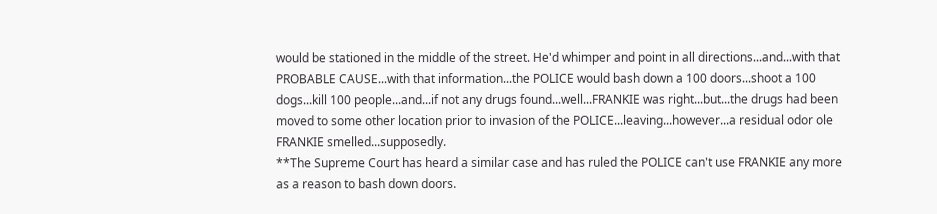would be stationed in the middle of the street. He'd whimper and point in all directions...and...with that PROBABLE CAUSE...with that information...the POLICE would bash down a 100 doors...shoot a 100 dogs...kill 100 people...and...if not any drugs found...well...FRANKIE was right...but...the drugs had been moved to some other location prior to invasion of the POLICE...leaving...however...a residual odor ole FRANKIE smelled...supposedly.
**The Supreme Court has heard a similar case and has ruled the POLICE can't use FRANKIE any more as a reason to bash down doors.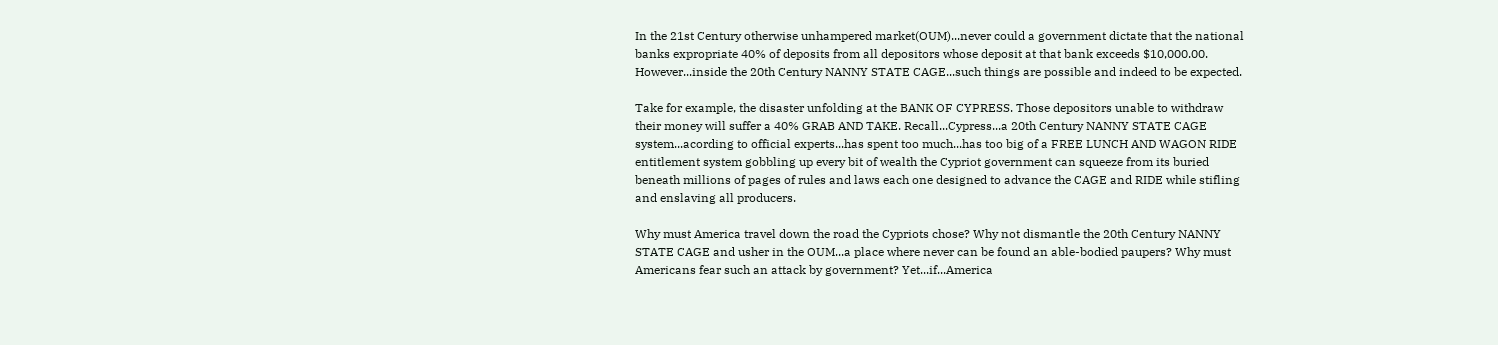In the 21st Century otherwise unhampered market(OUM)...never could a government dictate that the national banks expropriate 40% of deposits from all depositors whose deposit at that bank exceeds $10,000.00. However...inside the 20th Century NANNY STATE CAGE...such things are possible and indeed to be expected.

Take for example, the disaster unfolding at the BANK OF CYPRESS. Those depositors unable to withdraw their money will suffer a 40% GRAB AND TAKE. Recall...Cypress...a 20th Century NANNY STATE CAGE system...acording to official experts...has spent too much...has too big of a FREE LUNCH AND WAGON RIDE entitlement system gobbling up every bit of wealth the Cypriot government can squeeze from its buried beneath millions of pages of rules and laws each one designed to advance the CAGE and RIDE while stifling and enslaving all producers.

Why must America travel down the road the Cypriots chose? Why not dismantle the 20th Century NANNY STATE CAGE and usher in the OUM...a place where never can be found an able-bodied paupers? Why must Americans fear such an attack by government? Yet...if...America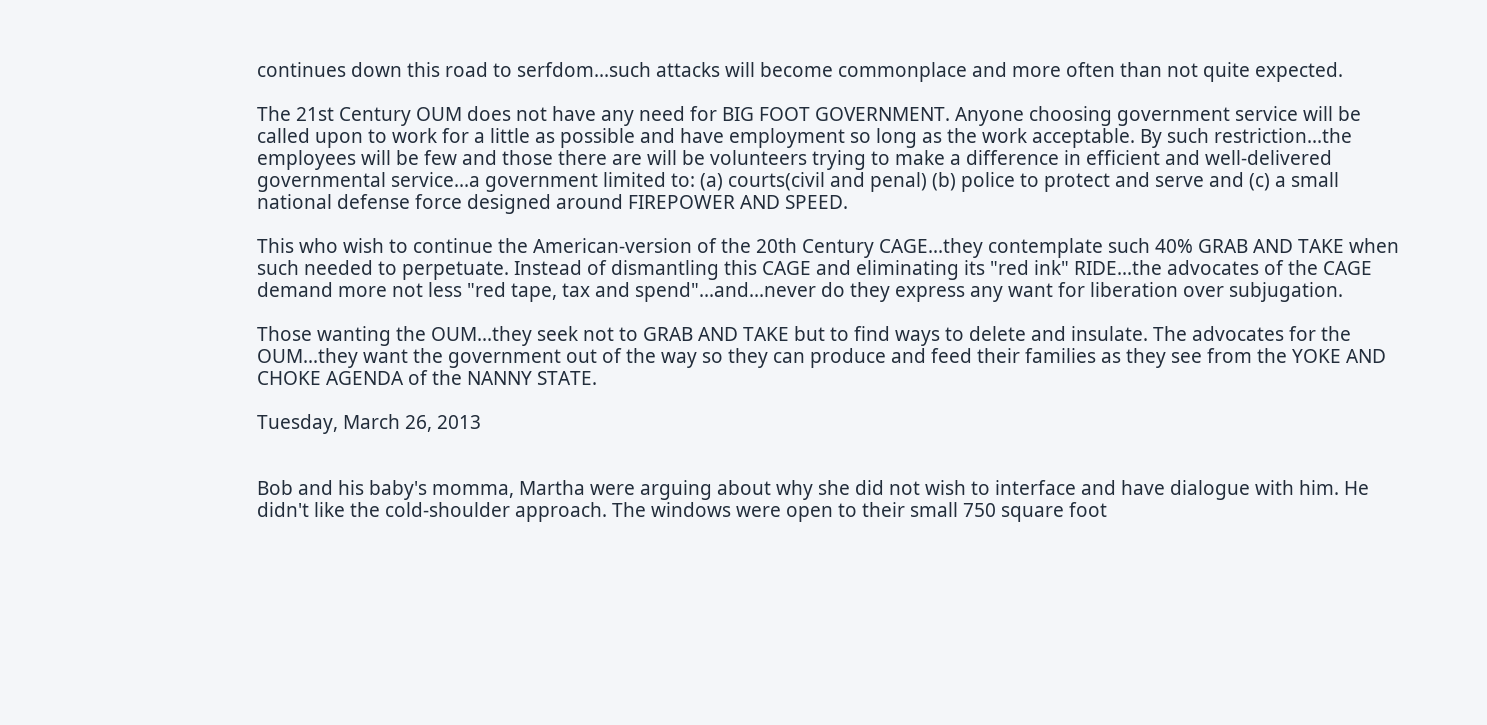continues down this road to serfdom...such attacks will become commonplace and more often than not quite expected.

The 21st Century OUM does not have any need for BIG FOOT GOVERNMENT. Anyone choosing government service will be called upon to work for a little as possible and have employment so long as the work acceptable. By such restriction...the employees will be few and those there are will be volunteers trying to make a difference in efficient and well-delivered governmental service...a government limited to: (a) courts(civil and penal) (b) police to protect and serve and (c) a small national defense force designed around FIREPOWER AND SPEED.

This who wish to continue the American-version of the 20th Century CAGE...they contemplate such 40% GRAB AND TAKE when such needed to perpetuate. Instead of dismantling this CAGE and eliminating its "red ink" RIDE...the advocates of the CAGE demand more not less "red tape, tax and spend"...and...never do they express any want for liberation over subjugation.

Those wanting the OUM...they seek not to GRAB AND TAKE but to find ways to delete and insulate. The advocates for the OUM...they want the government out of the way so they can produce and feed their families as they see from the YOKE AND CHOKE AGENDA of the NANNY STATE.

Tuesday, March 26, 2013


Bob and his baby's momma, Martha were arguing about why she did not wish to interface and have dialogue with him. He didn't like the cold-shoulder approach. The windows were open to their small 750 square foot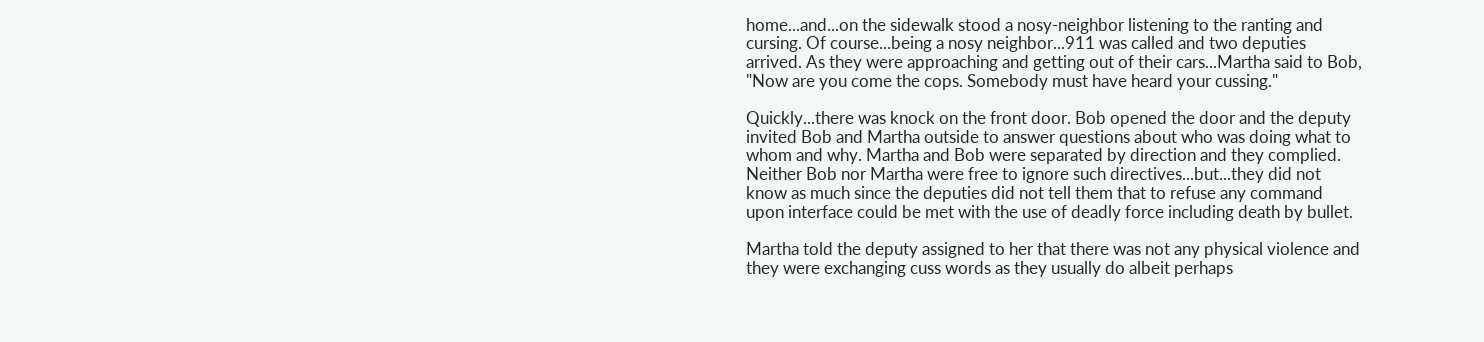home...and...on the sidewalk stood a nosy-neighbor listening to the ranting and cursing. Of course...being a nosy neighbor...911 was called and two deputies arrived. As they were approaching and getting out of their cars...Martha said to Bob, "Now are you come the cops. Somebody must have heard your cussing."

Quickly...there was knock on the front door. Bob opened the door and the deputy invited Bob and Martha outside to answer questions about who was doing what to whom and why. Martha and Bob were separated by direction and they complied. Neither Bob nor Martha were free to ignore such directives...but...they did not know as much since the deputies did not tell them that to refuse any command upon interface could be met with the use of deadly force including death by bullet.

Martha told the deputy assigned to her that there was not any physical violence and they were exchanging cuss words as they usually do albeit perhaps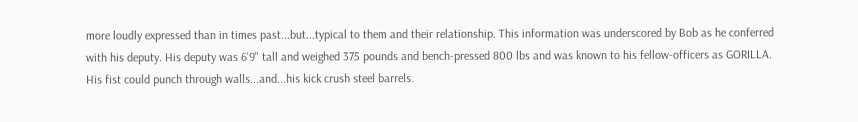more loudly expressed than in times past...but...typical to them and their relationship. This information was underscored by Bob as he conferred with his deputy. His deputy was 6'9" tall and weighed 375 pounds and bench-pressed 800 lbs and was known to his fellow-officers as GORILLA. His fist could punch through walls...and...his kick crush steel barrels.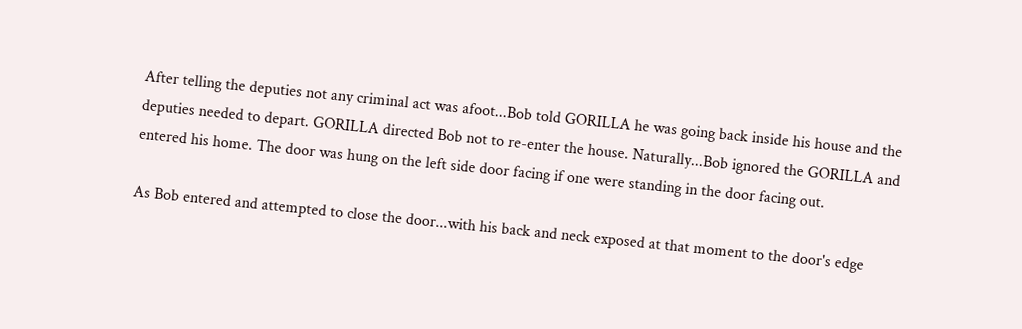After telling the deputies not any criminal act was afoot...Bob told GORILLA he was going back inside his house and the deputies needed to depart. GORILLA directed Bob not to re-enter the house. Naturally...Bob ignored the GORILLA and entered his home. The door was hung on the left side door facing if one were standing in the door facing out.

As Bob entered and attempted to close the door...with his back and neck exposed at that moment to the door's edge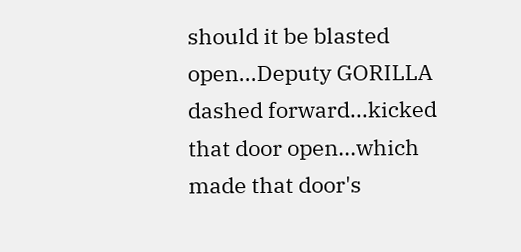should it be blasted open...Deputy GORILLA dashed forward...kicked that door open...which made that door's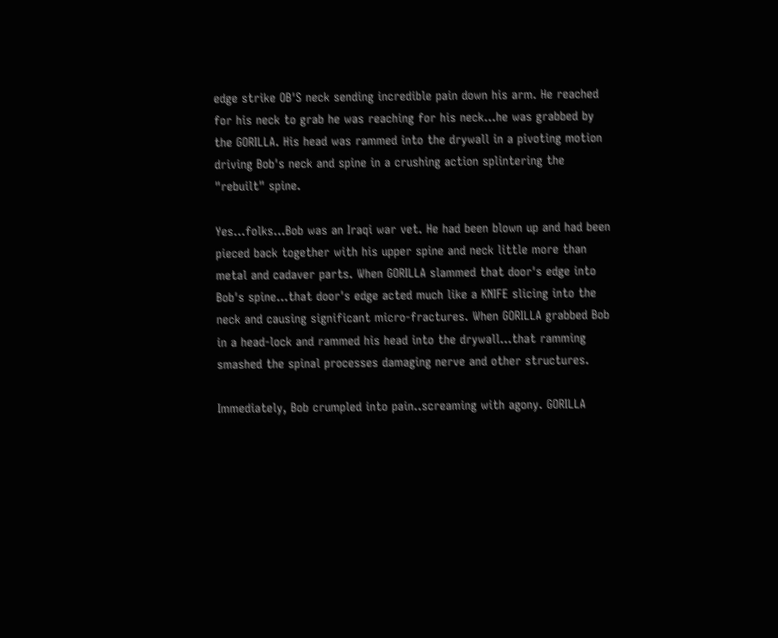edge strike OB'S neck sending incredible pain down his arm. He reached for his neck to grab he was reaching for his neck...he was grabbed by the GORILLA. His head was rammed into the drywall in a pivoting motion driving Bob's neck and spine in a crushing action splintering the "rebuilt" spine.

Yes...folks...Bob was an Iraqi war vet. He had been blown up and had been pieced back together with his upper spine and neck little more than metal and cadaver parts. When GORILLA slammed that door's edge into Bob's spine...that door's edge acted much like a KNIFE slicing into the neck and causing significant micro-fractures. When GORILLA grabbed Bob in a head-lock and rammed his head into the drywall...that ramming smashed the spinal processes damaging nerve and other structures.

Immediately, Bob crumpled into pain..screaming with agony. GORILLA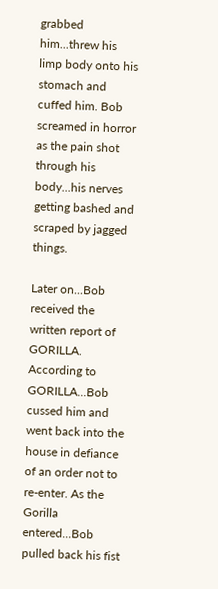grabbed him...threw his limp body onto his stomach and cuffed him. Bob screamed in horror as the pain shot through his body...his nerves getting bashed and scraped by jagged things.

Later on...Bob received the written report of GORILLA. According to GORILLA...Bob cussed him and went back into the house in defiance of an order not to re-enter. As the Gorilla entered...Bob pulled back his fist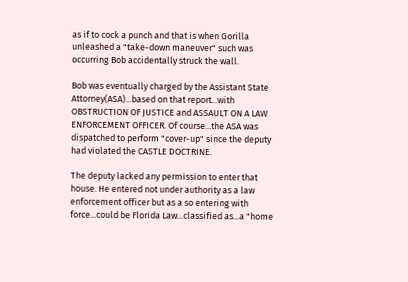as if to cock a punch and that is when Gorilla unleashed a "take-down maneuver" such was occurring Bob accidentally struck the wall.

Bob was eventually charged by the Assistant State Attorney(ASA)...based on that report...with OBSTRUCTION OF JUSTICE and ASSAULT ON A LAW ENFORCEMENT OFFICER. Of course...the ASA was dispatched to perform "cover-up" since the deputy had violated the CASTLE DOCTRINE.

The deputy lacked any permission to enter that house. He entered not under authority as a law enforcement officer but as a so entering with force...could be Florida Law...classified as...a "home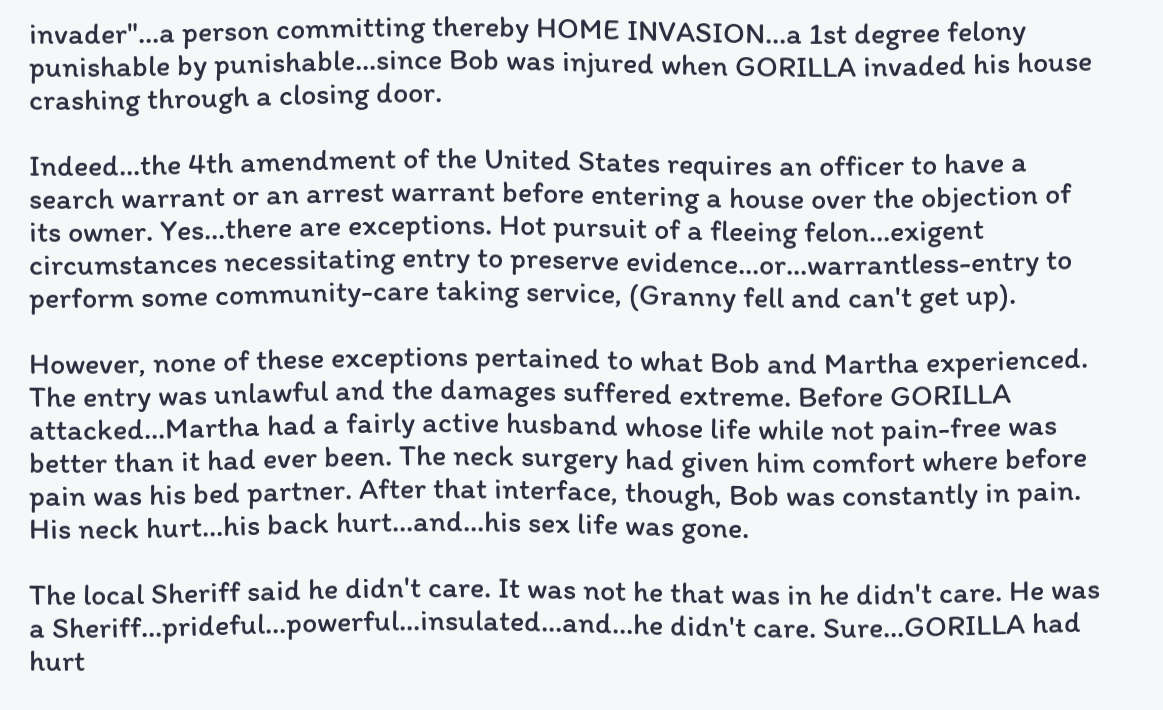invader"...a person committing thereby HOME INVASION...a 1st degree felony punishable by punishable...since Bob was injured when GORILLA invaded his house crashing through a closing door.

Indeed...the 4th amendment of the United States requires an officer to have a search warrant or an arrest warrant before entering a house over the objection of its owner. Yes...there are exceptions. Hot pursuit of a fleeing felon...exigent circumstances necessitating entry to preserve evidence...or...warrantless-entry to perform some community-care taking service, (Granny fell and can't get up).

However, none of these exceptions pertained to what Bob and Martha experienced. The entry was unlawful and the damages suffered extreme. Before GORILLA attacked...Martha had a fairly active husband whose life while not pain-free was better than it had ever been. The neck surgery had given him comfort where before pain was his bed partner. After that interface, though, Bob was constantly in pain. His neck hurt...his back hurt...and...his sex life was gone.

The local Sheriff said he didn't care. It was not he that was in he didn't care. He was a Sheriff...prideful...powerful...insulated...and...he didn't care. Sure...GORILLA had hurt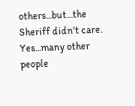others...but...the Sheriff didn't care. Yes...many other people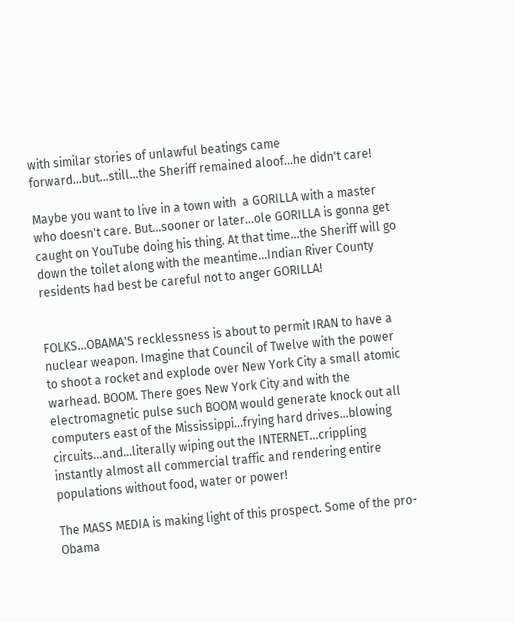with similar stories of unlawful beatings came forward...but...still...the Sheriff remained aloof...he didn't care!

Maybe you want to live in a town with  a GORILLA with a master who doesn't care. But...sooner or later...ole GORILLA is gonna get caught on YouTube doing his thing. At that time...the Sheriff will go down the toilet along with the meantime...Indian River County residents had best be careful not to anger GORILLA!


FOLKS...OBAMA'S recklessness is about to permit IRAN to have a nuclear weapon. Imagine that Council of Twelve with the power to shoot a rocket and explode over New York City a small atomic warhead. BOOM. There goes New York City and with the electromagnetic pulse such BOOM would generate knock out all computers east of the Mississippi...frying hard drives...blowing circuits...and...literally wiping out the INTERNET...crippling instantly almost all commercial traffic and rendering entire populations without food, water or power!

The MASS MEDIA is making light of this prospect. Some of the pro-Obama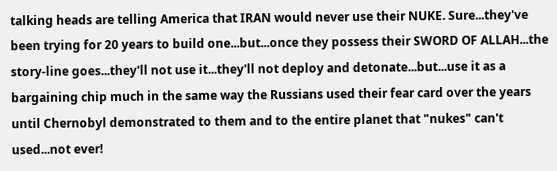talking heads are telling America that IRAN would never use their NUKE. Sure...they've been trying for 20 years to build one...but...once they possess their SWORD OF ALLAH...the story-line goes...they'll not use it...they'll not deploy and detonate...but...use it as a bargaining chip much in the same way the Russians used their fear card over the years until Chernobyl demonstrated to them and to the entire planet that "nukes" can't used...not ever!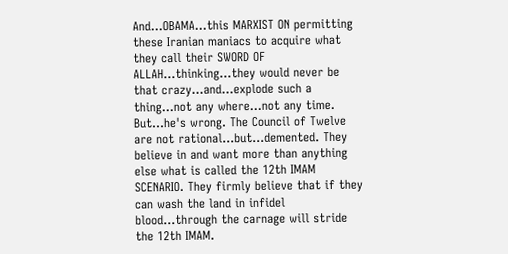And...OBAMA...this MARXIST ON permitting these Iranian maniacs to acquire what they call their SWORD OF ALLAH...thinking...they would never be that crazy...and...explode such a thing...not any where...not any time. But...he's wrong. The Council of Twelve are not rational...but...demented. They believe in and want more than anything else what is called the 12th IMAM SCENARIO. They firmly believe that if they can wash the land in infidel blood...through the carnage will stride the 12th IMAM.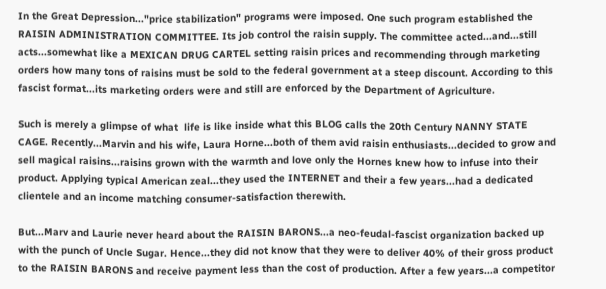In the Great Depression..."price stabilization" programs were imposed. One such program established the RAISIN ADMINISTRATION COMMITTEE. Its job control the raisin supply. The committee acted...and...still acts...somewhat like a MEXICAN DRUG CARTEL setting raisin prices and recommending through marketing orders how many tons of raisins must be sold to the federal government at a steep discount. According to this fascist format...its marketing orders were and still are enforced by the Department of Agriculture.

Such is merely a glimpse of what  life is like inside what this BLOG calls the 20th Century NANNY STATE CAGE. Recently...Marvin and his wife, Laura Horne...both of them avid raisin enthusiasts...decided to grow and sell magical raisins...raisins grown with the warmth and love only the Hornes knew how to infuse into their product. Applying typical American zeal...they used the INTERNET and their a few years...had a dedicated clientele and an income matching consumer-satisfaction therewith.

But...Marv and Laurie never heard about the RAISIN BARONS...a neo-feudal-fascist organization backed up with the punch of Uncle Sugar. Hence...they did not know that they were to deliver 40% of their gross product to the RAISIN BARONS and receive payment less than the cost of production. After a few years...a competitor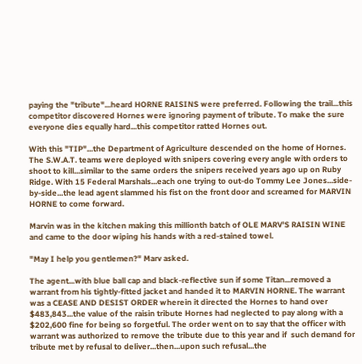paying the "tribute"...heard HORNE RAISINS were preferred. Following the trail...this competitor discovered Hornes were ignoring payment of tribute. To make the sure everyone dies equally hard...this competitor ratted Hornes out.

With this "TIP"...the Department of Agriculture descended on the home of Hornes. The S.W.A.T. teams were deployed with snipers covering every angle with orders to shoot to kill...similar to the same orders the snipers received years ago up on Ruby Ridge. With 15 Federal Marshals...each one trying to out-do Tommy Lee Jones...side-by-side...the lead agent slammed his fist on the front door and screamed for MARVIN HORNE to come forward.

Marvin was in the kitchen making this millionth batch of OLE MARV'S RAISIN WINE and came to the door wiping his hands with a red-stained towel.

"May I help you gentlemen?" Marv asked.

The agent...with blue ball cap and black-reflective sun if some Titan...removed a warrant from his tightly-fitted jacket and handed it to MARVIN HORNE. The warrant was a CEASE AND DESIST ORDER wherein it directed the Hornes to hand over $483,843...the value of the raisin tribute Hornes had neglected to pay along with a $202,600 fine for being so forgetful. The order went on to say that the officer with warrant was authorized to remove the tribute due to this year and if  such demand for tribute met by refusal to deliver...then...upon such refusal...the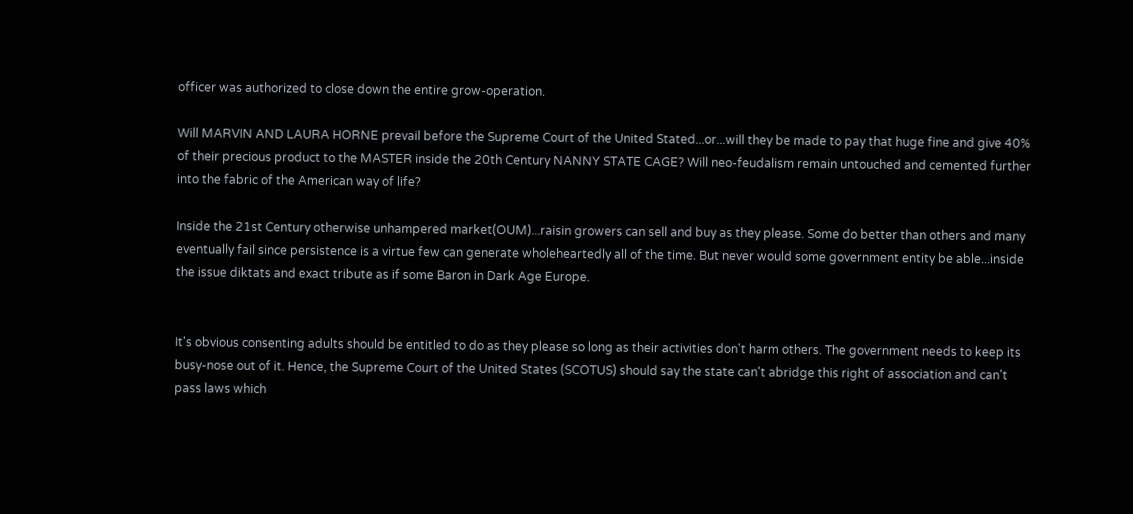officer was authorized to close down the entire grow-operation.

Will MARVIN AND LAURA HORNE prevail before the Supreme Court of the United Stated...or...will they be made to pay that huge fine and give 40% of their precious product to the MASTER inside the 20th Century NANNY STATE CAGE? Will neo-feudalism remain untouched and cemented further into the fabric of the American way of life?

Inside the 21st Century otherwise unhampered market(OUM)...raisin growers can sell and buy as they please. Some do better than others and many eventually fail since persistence is a virtue few can generate wholeheartedly all of the time. But never would some government entity be able...inside the issue diktats and exact tribute as if some Baron in Dark Age Europe.


It's obvious consenting adults should be entitled to do as they please so long as their activities don't harm others. The government needs to keep its busy-nose out of it. Hence, the Supreme Court of the United States (SCOTUS) should say the state can't abridge this right of association and can't pass laws which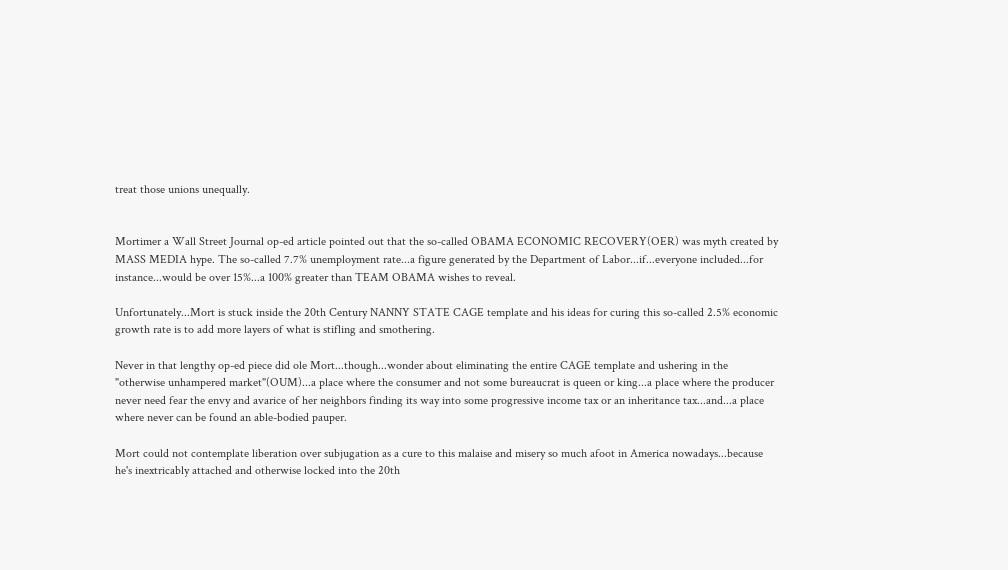treat those unions unequally.


Mortimer a Wall Street Journal op-ed article pointed out that the so-called OBAMA ECONOMIC RECOVERY(OER) was myth created by MASS MEDIA hype. The so-called 7.7% unemployment rate...a figure generated by the Department of Labor...if...everyone included...for instance...would be over 15%...a 100% greater than TEAM OBAMA wishes to reveal.

Unfortunately...Mort is stuck inside the 20th Century NANNY STATE CAGE template and his ideas for curing this so-called 2.5% economic growth rate is to add more layers of what is stifling and smothering.

Never in that lengthy op-ed piece did ole Mort...though...wonder about eliminating the entire CAGE template and ushering in the "otherwise unhampered market"(OUM)...a place where the consumer and not some bureaucrat is queen or king...a place where the producer never need fear the envy and avarice of her neighbors finding its way into some progressive income tax or an inheritance tax...and...a place where never can be found an able-bodied pauper.

Mort could not contemplate liberation over subjugation as a cure to this malaise and misery so much afoot in America nowadays...because he's inextricably attached and otherwise locked into the 20th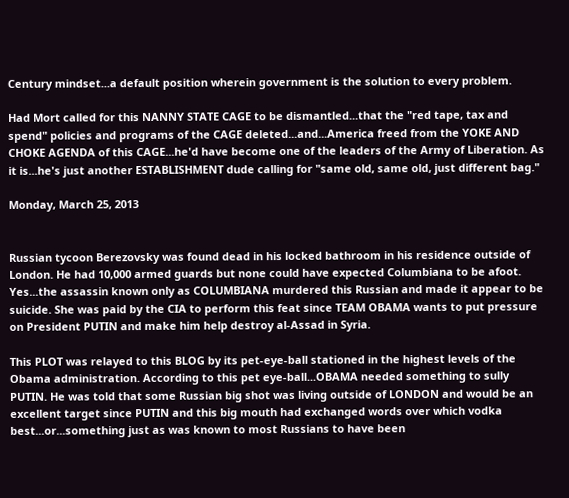Century mindset...a default position wherein government is the solution to every problem.

Had Mort called for this NANNY STATE CAGE to be dismantled...that the "red tape, tax and spend" policies and programs of the CAGE deleted...and...America freed from the YOKE AND CHOKE AGENDA of this CAGE...he'd have become one of the leaders of the Army of Liberation. As it is...he's just another ESTABLISHMENT dude calling for "same old, same old, just different bag."

Monday, March 25, 2013


Russian tycoon Berezovsky was found dead in his locked bathroom in his residence outside of London. He had 10,000 armed guards but none could have expected Columbiana to be afoot. Yes...the assassin known only as COLUMBIANA murdered this Russian and made it appear to be suicide. She was paid by the CIA to perform this feat since TEAM OBAMA wants to put pressure on President PUTIN and make him help destroy al-Assad in Syria.

This PLOT was relayed to this BLOG by its pet-eye-ball stationed in the highest levels of the Obama administration. According to this pet eye-ball...OBAMA needed something to sully PUTIN. He was told that some Russian big shot was living outside of LONDON and would be an excellent target since PUTIN and this big mouth had exchanged words over which vodka best...or...something just as was known to most Russians to have been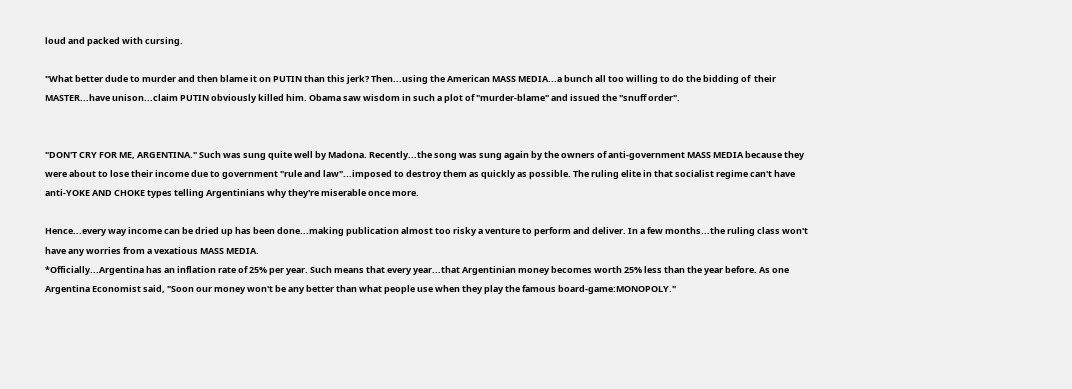loud and packed with cursing.

"What better dude to murder and then blame it on PUTIN than this jerk? Then...using the American MASS MEDIA...a bunch all too willing to do the bidding of  their MASTER...have unison...claim PUTIN obviously killed him. Obama saw wisdom in such a plot of "murder-blame" and issued the "snuff order".


"DON'T CRY FOR ME, ARGENTINA." Such was sung quite well by Madona. Recently...the song was sung again by the owners of anti-government MASS MEDIA because they were about to lose their income due to government "rule and law"...imposed to destroy them as quickly as possible. The ruling elite in that socialist regime can't have anti-YOKE AND CHOKE types telling Argentinians why they're miserable once more.

Hence...every way income can be dried up has been done...making publication almost too risky a venture to perform and deliver. In a few months...the ruling class won't have any worries from a vexatious MASS MEDIA.
*Officially...Argentina has an inflation rate of 25% per year. Such means that every year...that Argentinian money becomes worth 25% less than the year before. As one Argentina Economist said, "Soon our money won't be any better than what people use when they play the famous board-game:MONOPOLY."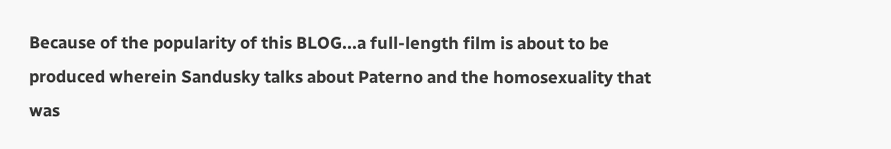Because of the popularity of this BLOG...a full-length film is about to be produced wherein Sandusky talks about Paterno and the homosexuality that was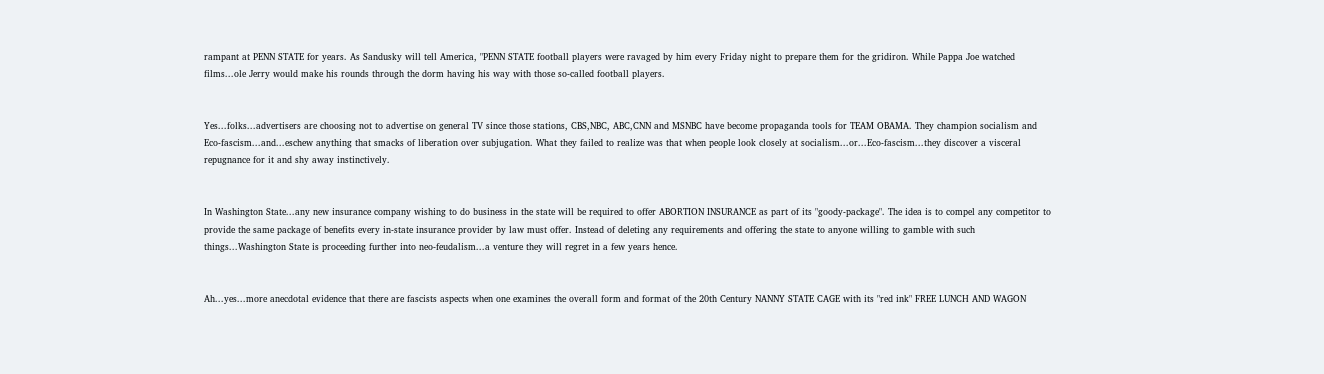rampant at PENN STATE for years. As Sandusky will tell America, "PENN STATE football players were ravaged by him every Friday night to prepare them for the gridiron. While Pappa Joe watched films...ole Jerry would make his rounds through the dorm having his way with those so-called football players.


Yes...folks...advertisers are choosing not to advertise on general TV since those stations, CBS,NBC, ABC,CNN and MSNBC have become propaganda tools for TEAM OBAMA. They champion socialism and Eco-fascism...and...eschew anything that smacks of liberation over subjugation. What they failed to realize was that when people look closely at socialism...or...Eco-fascism...they discover a visceral repugnance for it and shy away instinctively.


In Washington State...any new insurance company wishing to do business in the state will be required to offer ABORTION INSURANCE as part of its "goody-package". The idea is to compel any competitor to provide the same package of benefits every in-state insurance provider by law must offer. Instead of deleting any requirements and offering the state to anyone willing to gamble with such things...Washington State is proceeding further into neo-feudalism...a venture they will regret in a few years hence.


Ah...yes...more anecdotal evidence that there are fascists aspects when one examines the overall form and format of the 20th Century NANNY STATE CAGE with its "red ink" FREE LUNCH AND WAGON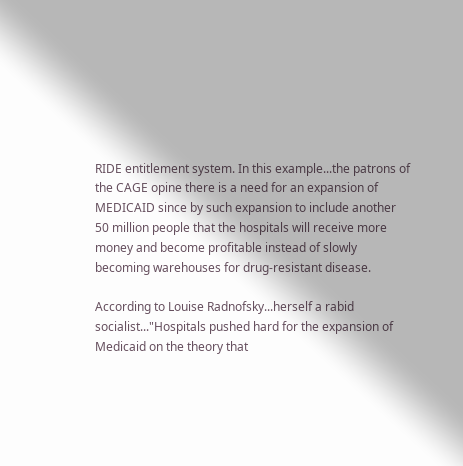RIDE entitlement system. In this example...the patrons of the CAGE opine there is a need for an expansion of MEDICAID since by such expansion to include another 50 million people that the hospitals will receive more money and become profitable instead of slowly becoming warehouses for drug-resistant disease.

According to Louise Radnofsky...herself a rabid socialist..."Hospitals pushed hard for the expansion of Medicaid on the theory that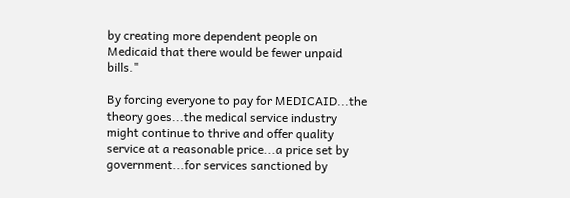by creating more dependent people on Medicaid that there would be fewer unpaid bills."

By forcing everyone to pay for MEDICAID...the theory goes...the medical service industry might continue to thrive and offer quality service at a reasonable price...a price set by government...for services sanctioned by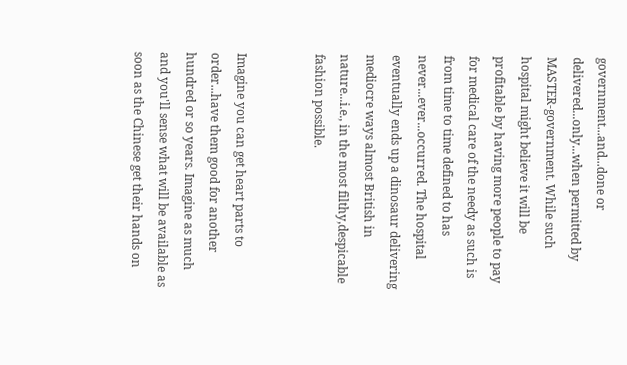government...and...done or delivered...only...when permitted by MASTER-government. While such hospital might believe it will be profitable by having more people to pay for medical care of the needy as such is from time to time defined to has never...ever...occurred. The hospital eventually ends up a dinosaur delivering mediocre ways almost British in nature...i.e., in the most filthy,despicable fashion possible.


Imagine you can get heart parts to order...have them good for another hundred or so years. Imagine as much and you'll sense what will be available as soon as the Chinese get their hands on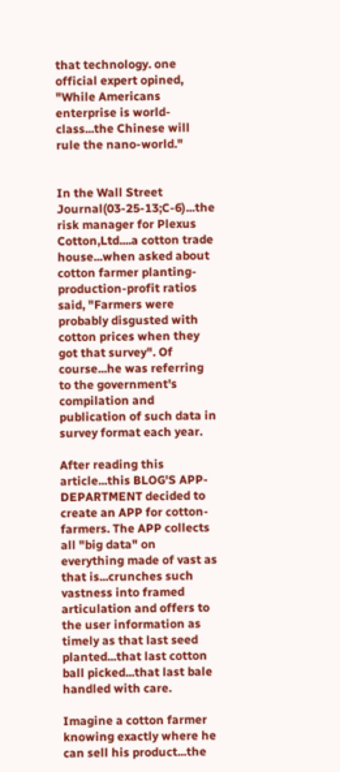that technology. one official expert opined, "While Americans enterprise is world-class...the Chinese will rule the nano-world."


In the Wall Street Journal(03-25-13;C-6)...the risk manager for Plexus Cotton,Ltd....a cotton trade house...when asked about cotton farmer planting-production-profit ratios said, "Farmers were probably disgusted with cotton prices when they got that survey". Of course...he was referring to the government's compilation and publication of such data in survey format each year.

After reading this article...this BLOG'S APP-DEPARTMENT decided to create an APP for cotton-farmers. The APP collects all "big data" on everything made of vast as that is...crunches such vastness into framed articulation and offers to the user information as timely as that last seed planted...that last cotton ball picked...that last bale handled with care.

Imagine a cotton farmer knowing exactly where he can sell his product...the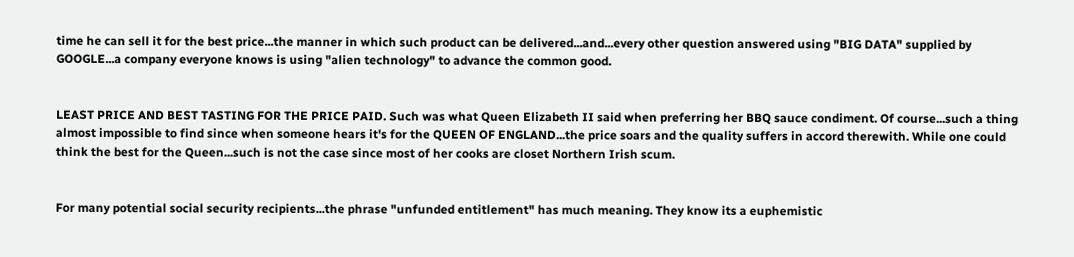time he can sell it for the best price...the manner in which such product can be delivered...and...every other question answered using "BIG DATA" supplied by GOOGLE...a company everyone knows is using "alien technology" to advance the common good.


LEAST PRICE AND BEST TASTING FOR THE PRICE PAID. Such was what Queen Elizabeth II said when preferring her BBQ sauce condiment. Of course...such a thing almost impossible to find since when someone hears it's for the QUEEN OF ENGLAND...the price soars and the quality suffers in accord therewith. While one could think the best for the Queen...such is not the case since most of her cooks are closet Northern Irish scum.


For many potential social security recipients...the phrase "unfunded entitlement" has much meaning. They know its a euphemistic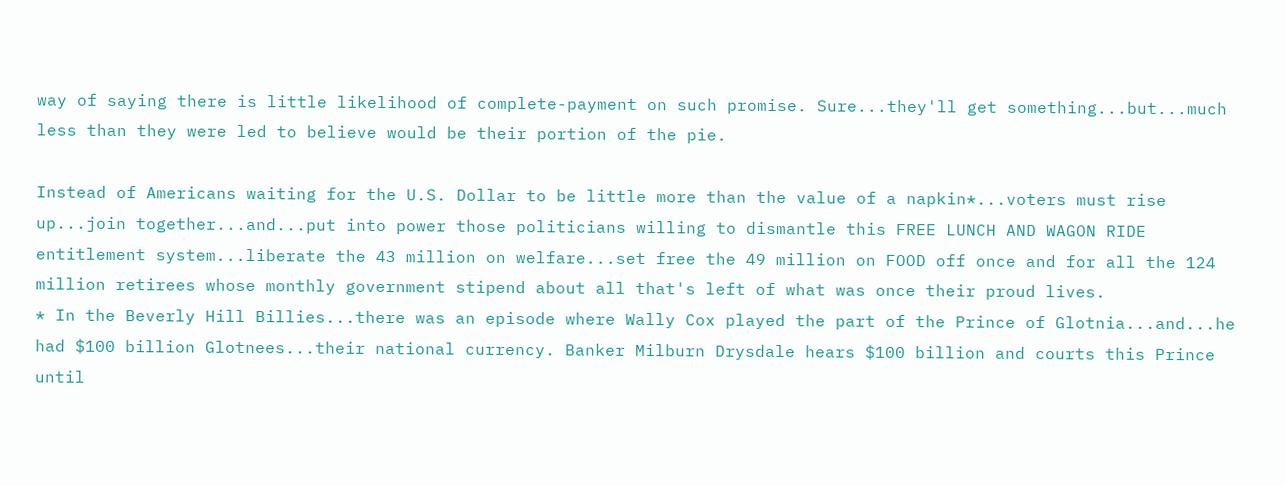way of saying there is little likelihood of complete-payment on such promise. Sure...they'll get something...but...much less than they were led to believe would be their portion of the pie.

Instead of Americans waiting for the U.S. Dollar to be little more than the value of a napkin*...voters must rise up...join together...and...put into power those politicians willing to dismantle this FREE LUNCH AND WAGON RIDE entitlement system...liberate the 43 million on welfare...set free the 49 million on FOOD off once and for all the 124 million retirees whose monthly government stipend about all that's left of what was once their proud lives.
* In the Beverly Hill Billies...there was an episode where Wally Cox played the part of the Prince of Glotnia...and...he had $100 billion Glotnees...their national currency. Banker Milburn Drysdale hears $100 billion and courts this Prince until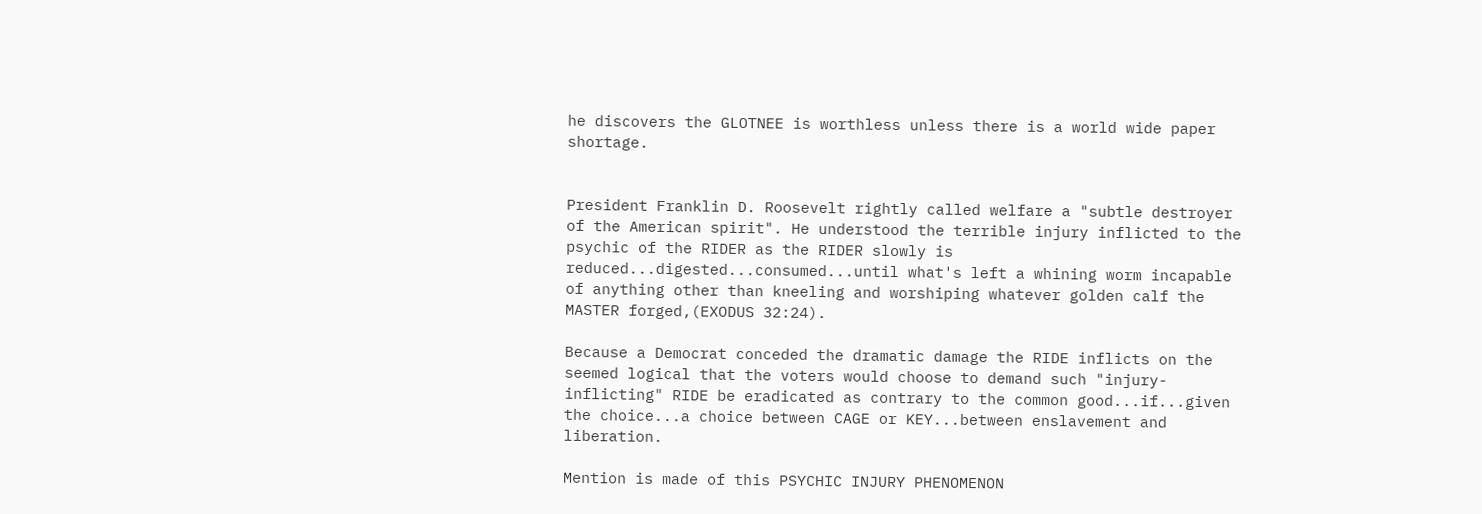he discovers the GLOTNEE is worthless unless there is a world wide paper shortage.


President Franklin D. Roosevelt rightly called welfare a "subtle destroyer of the American spirit". He understood the terrible injury inflicted to the psychic of the RIDER as the RIDER slowly is reduced...digested...consumed...until what's left a whining worm incapable of anything other than kneeling and worshiping whatever golden calf the MASTER forged,(EXODUS 32:24).

Because a Democrat conceded the dramatic damage the RIDE inflicts on the seemed logical that the voters would choose to demand such "injury-inflicting" RIDE be eradicated as contrary to the common good...if...given the choice...a choice between CAGE or KEY...between enslavement and liberation.

Mention is made of this PSYCHIC INJURY PHENOMENON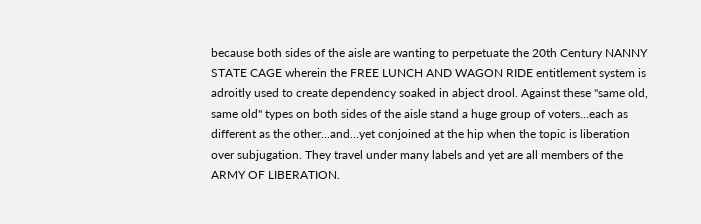because both sides of the aisle are wanting to perpetuate the 20th Century NANNY STATE CAGE wherein the FREE LUNCH AND WAGON RIDE entitlement system is adroitly used to create dependency soaked in abject drool. Against these "same old, same old" types on both sides of the aisle stand a huge group of voters...each as different as the other...and...yet conjoined at the hip when the topic is liberation over subjugation. They travel under many labels and yet are all members of the ARMY OF LIBERATION.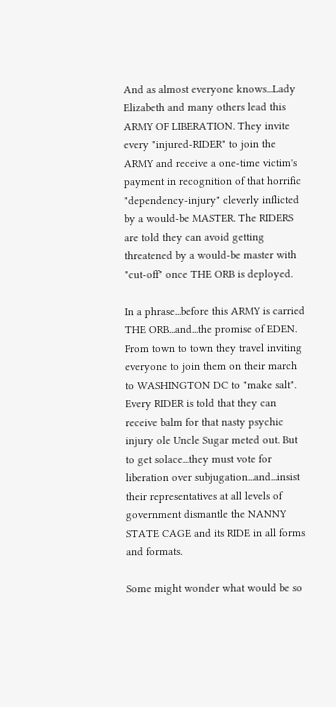And as almost everyone knows...Lady Elizabeth and many others lead this ARMY OF LIBERATION. They invite every "injured-RIDER" to join the ARMY and receive a one-time victim's payment in recognition of that horrific "dependency-injury" cleverly inflicted by a would-be MASTER. The RIDERS are told they can avoid getting threatened by a would-be master with "cut-off" once THE ORB is deployed.

In a phrase...before this ARMY is carried THE ORB...and...the promise of EDEN. From town to town they travel inviting everyone to join them on their march to WASHINGTON DC to "make salt". Every RIDER is told that they can receive balm for that nasty psychic injury ole Uncle Sugar meted out. But to get solace...they must vote for liberation over subjugation...and...insist their representatives at all levels of government dismantle the NANNY STATE CAGE and its RIDE in all forms and formats.

Some might wonder what would be so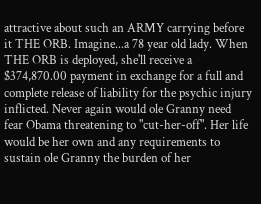attractive about such an ARMY carrying before it THE ORB. Imagine...a 78 year old lady. When THE ORB is deployed, she'll receive a $374,870.00 payment in exchange for a full and complete release of liability for the psychic injury inflicted. Never again would ole Granny need fear Obama threatening to "cut-her-off". Her life would be her own and any requirements to sustain ole Granny the burden of her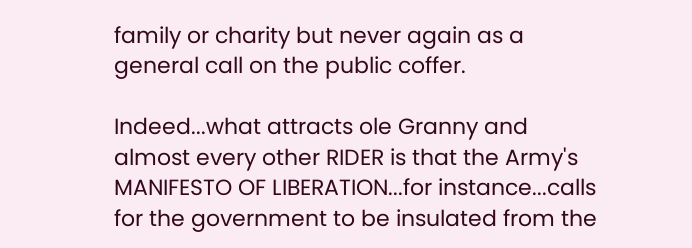family or charity but never again as a general call on the public coffer.

Indeed...what attracts ole Granny and almost every other RIDER is that the Army's MANIFESTO OF LIBERATION...for instance...calls for the government to be insulated from the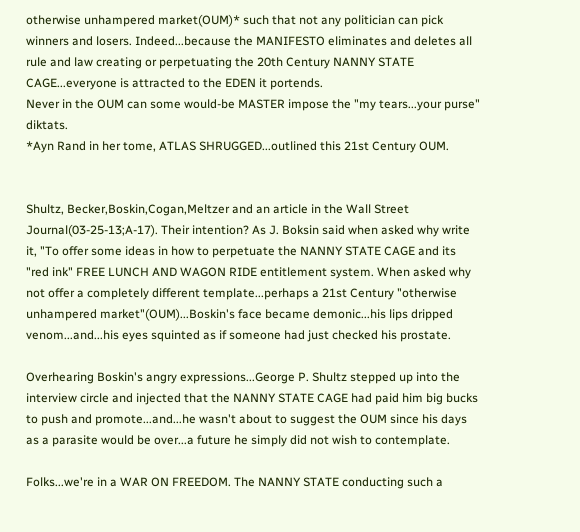otherwise unhampered market(OUM)* such that not any politician can pick winners and losers. Indeed...because the MANIFESTO eliminates and deletes all rule and law creating or perpetuating the 20th Century NANNY STATE CAGE...everyone is attracted to the EDEN it portends.
Never in the OUM can some would-be MASTER impose the "my tears...your purse" diktats.
*Ayn Rand in her tome, ATLAS SHRUGGED...outlined this 21st Century OUM.


Shultz, Becker,Boskin,Cogan,Meltzer and an article in the Wall Street Journal(03-25-13;A-17). Their intention? As J. Boksin said when asked why write it, "To offer some ideas in how to perpetuate the NANNY STATE CAGE and its "red ink" FREE LUNCH AND WAGON RIDE entitlement system. When asked why not offer a completely different template...perhaps a 21st Century "otherwise unhampered market"(OUM)...Boskin's face became demonic...his lips dripped venom...and...his eyes squinted as if someone had just checked his prostate.

Overhearing Boskin's angry expressions...George P. Shultz stepped up into the interview circle and injected that the NANNY STATE CAGE had paid him big bucks to push and promote...and...he wasn't about to suggest the OUM since his days as a parasite would be over...a future he simply did not wish to contemplate.

Folks...we're in a WAR ON FREEDOM. The NANNY STATE conducting such a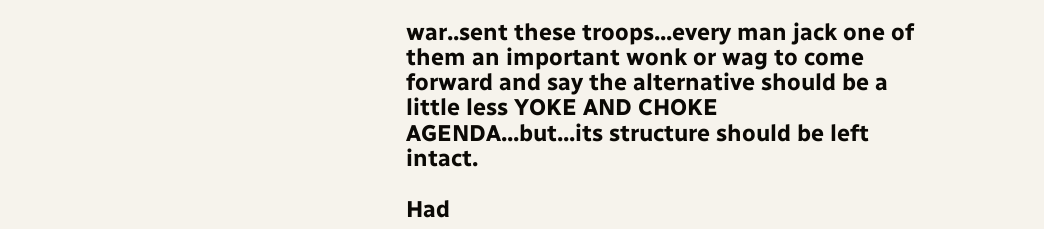war..sent these troops...every man jack one of them an important wonk or wag to come forward and say the alternative should be a little less YOKE AND CHOKE AGENDA...but...its structure should be left intact.

Had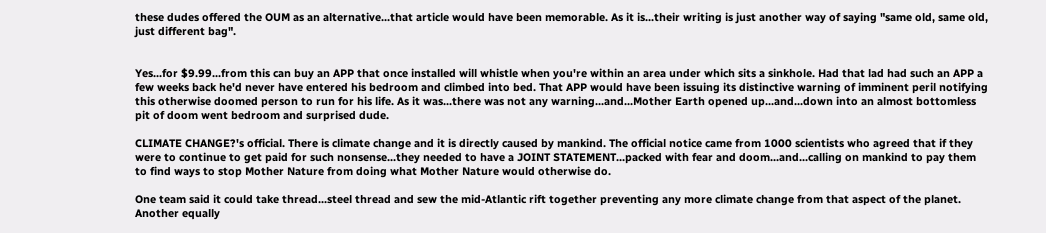these dudes offered the OUM as an alternative...that article would have been memorable. As it is...their writing is just another way of saying "same old, same old, just different bag".


Yes...for $9.99...from this can buy an APP that once installed will whistle when you're within an area under which sits a sinkhole. Had that lad had such an APP a few weeks back he'd never have entered his bedroom and climbed into bed. That APP would have been issuing its distinctive warning of imminent peril notifying this otherwise doomed person to run for his life. As it was...there was not any warning...and...Mother Earth opened up...and...down into an almost bottomless pit of doom went bedroom and surprised dude.

CLIMATE CHANGE?'s official. There is climate change and it is directly caused by mankind. The official notice came from 1000 scientists who agreed that if they were to continue to get paid for such nonsense...they needed to have a JOINT STATEMENT...packed with fear and doom...and...calling on mankind to pay them to find ways to stop Mother Nature from doing what Mother Nature would otherwise do.

One team said it could take thread...steel thread and sew the mid-Atlantic rift together preventing any more climate change from that aspect of the planet. Another equally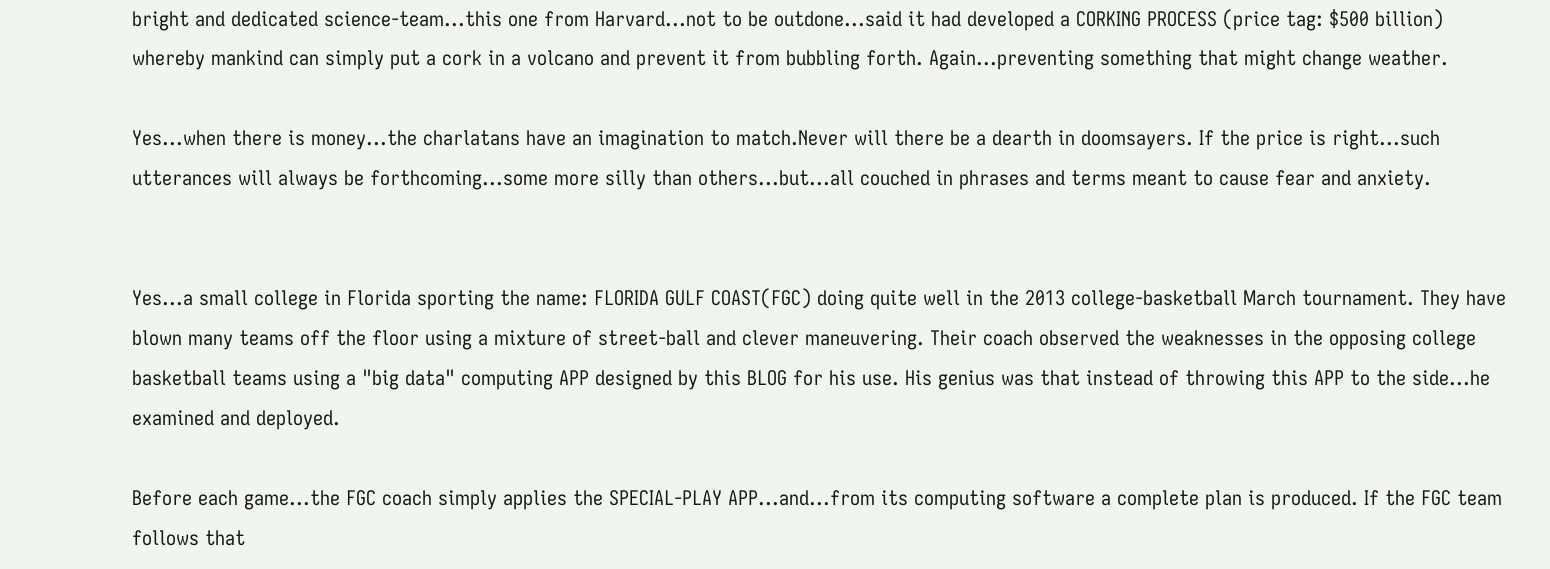bright and dedicated science-team...this one from Harvard...not to be outdone...said it had developed a CORKING PROCESS (price tag: $500 billion) whereby mankind can simply put a cork in a volcano and prevent it from bubbling forth. Again...preventing something that might change weather.

Yes...when there is money...the charlatans have an imagination to match.Never will there be a dearth in doomsayers. If the price is right...such utterances will always be forthcoming...some more silly than others...but...all couched in phrases and terms meant to cause fear and anxiety.


Yes...a small college in Florida sporting the name: FLORIDA GULF COAST(FGC) doing quite well in the 2013 college-basketball March tournament. They have blown many teams off the floor using a mixture of street-ball and clever maneuvering. Their coach observed the weaknesses in the opposing college basketball teams using a "big data" computing APP designed by this BLOG for his use. His genius was that instead of throwing this APP to the side...he examined and deployed.

Before each game...the FGC coach simply applies the SPECIAL-PLAY APP...and...from its computing software a complete plan is produced. If the FGC team follows that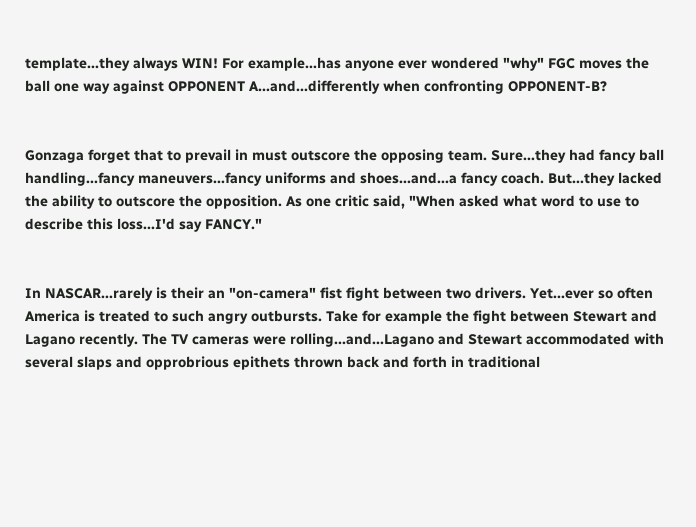template...they always WIN! For example...has anyone ever wondered "why" FGC moves the ball one way against OPPONENT A...and...differently when confronting OPPONENT-B?


Gonzaga forget that to prevail in must outscore the opposing team. Sure...they had fancy ball handling...fancy maneuvers...fancy uniforms and shoes...and...a fancy coach. But...they lacked the ability to outscore the opposition. As one critic said, "When asked what word to use to describe this loss...I'd say FANCY."


In NASCAR...rarely is their an "on-camera" fist fight between two drivers. Yet...ever so often America is treated to such angry outbursts. Take for example the fight between Stewart and Lagano recently. The TV cameras were rolling...and...Lagano and Stewart accommodated with several slaps and opprobrious epithets thrown back and forth in traditional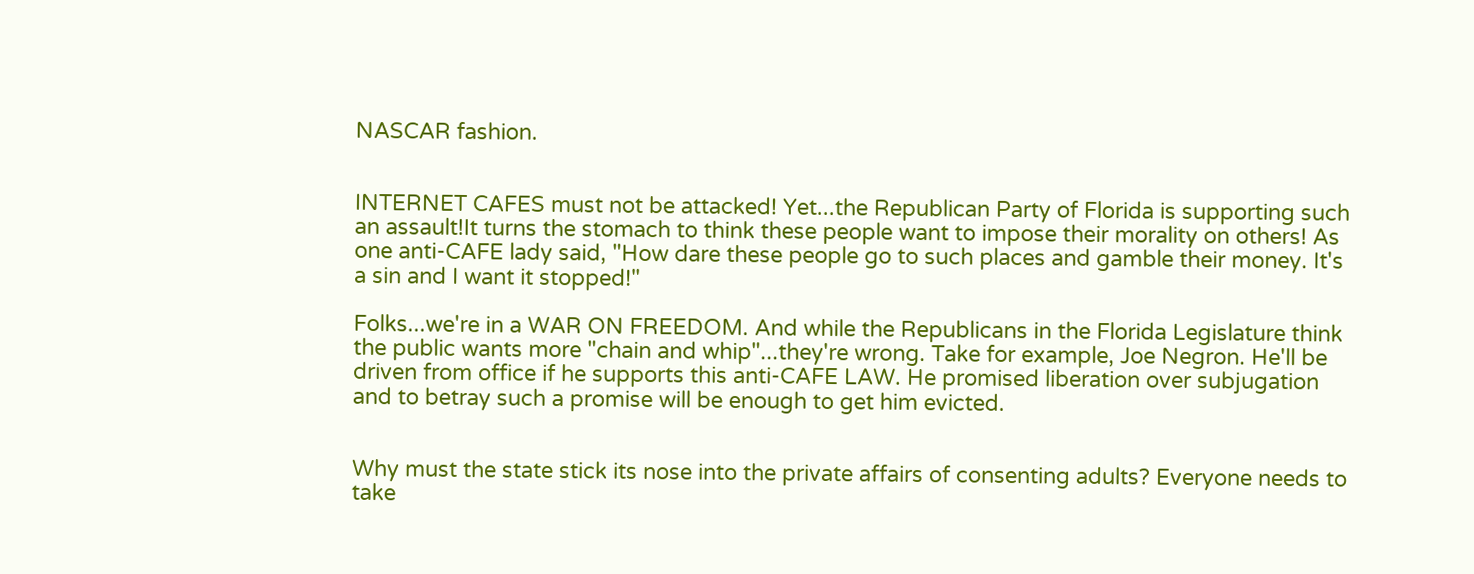NASCAR fashion.


INTERNET CAFES must not be attacked! Yet...the Republican Party of Florida is supporting such an assault!It turns the stomach to think these people want to impose their morality on others! As one anti-CAFE lady said, "How dare these people go to such places and gamble their money. It's a sin and I want it stopped!"

Folks...we're in a WAR ON FREEDOM. And while the Republicans in the Florida Legislature think the public wants more "chain and whip"...they're wrong. Take for example, Joe Negron. He'll be driven from office if he supports this anti-CAFE LAW. He promised liberation over subjugation and to betray such a promise will be enough to get him evicted.


Why must the state stick its nose into the private affairs of consenting adults? Everyone needs to take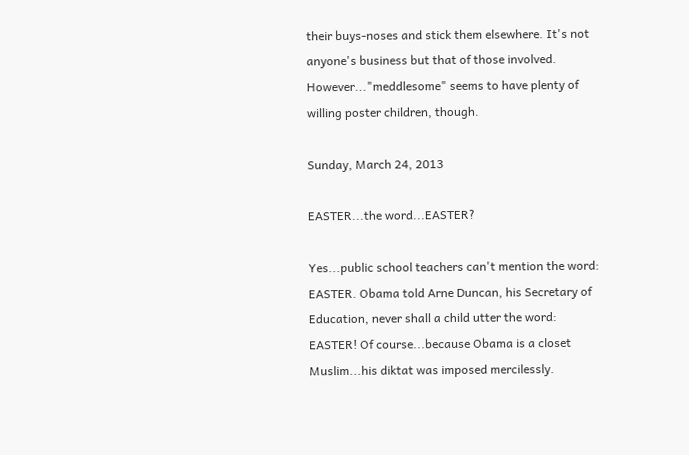their buys-noses and stick them elsewhere. It's not anyone's business but that of those involved. However..."meddlesome" seems to have plenty of willing poster children, though.

Sunday, March 24, 2013

EASTER...the word...EASTER?

Yes...public school teachers can't mention the word: EASTER. Obama told Arne Duncan, his Secretary of Education, never shall a child utter the word: EASTER! Of course...because Obama is a closet Muslim...his diktat was imposed mercilessly.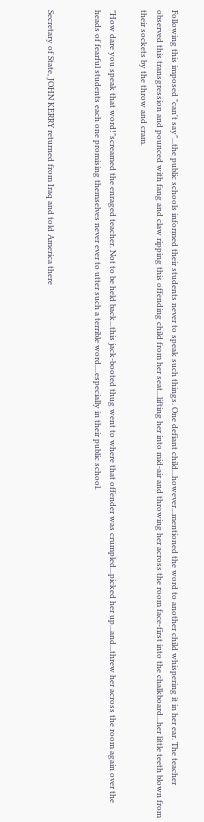Following this imposed "can't say"...the public schools informed their students never to speak such things. One defiant child...however...mentioned the word to another child whispering it in her ear. The teacher observed this transgression and pounced with fang and claw ripping this offending child from her seat...lifting her into mid-air and throwing her across the room face-first into the chalkboard...her little teeth blown from their sockets by the throw and cram.

"How dare you speak that word!"screamed the enraged teacher. Not to be held back...this jack-booted thug went to where that offender was crumpled...picked her up...and...threw her across the room again over the heads of fearful students each one promising themselves never ever to utter such a terrible word....especially in their public school.


Secretary of State, JOHN KERRY returned from Iraq and told America there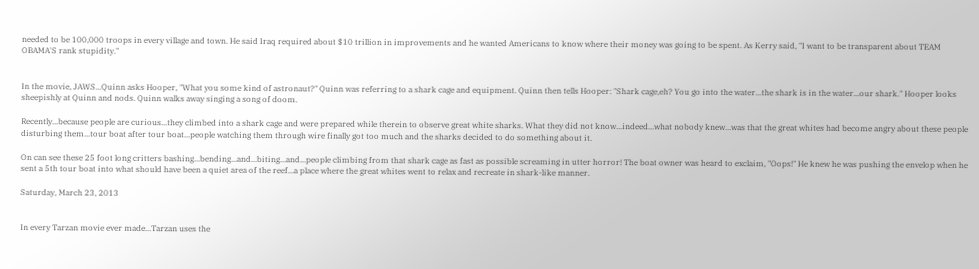needed to be 100,000 troops in every village and town. He said Iraq required about $10 trillion in improvements and he wanted Americans to know where their money was going to be spent. As Kerry said, "I want to be transparent about TEAM OBAMA'S rank stupidity."


In the movie, JAWS...Quinn asks Hooper, "What you some kind of astronaut?" Quinn was referring to a shark cage and equipment. Quinn then tells Hooper: "Shark cage,eh? You go into the water...the shark is in the water...our shark." Hooper looks sheepishly at Quinn and nods. Quinn walks away singing a song of doom.

Recently...because people are curious...they climbed into a shark cage and were prepared while therein to observe great white sharks. What they did not know...indeed...what nobody knew...was that the great whites had become angry about these people disturbing them...tour boat after tour boat...people watching them through wire finally got too much and the sharks decided to do something about it.

On can see these 25 foot long critters bashing...bending...and...biting...and...people climbing from that shark cage as fast as possible screaming in utter horror! The boat owner was heard to exclaim, "Oops!" He knew he was pushing the envelop when he sent a 5th tour boat into what should have been a quiet area of the reef...a place where the great whites went to relax and recreate in shark-like manner.

Saturday, March 23, 2013


In every Tarzan movie ever made...Tarzan uses the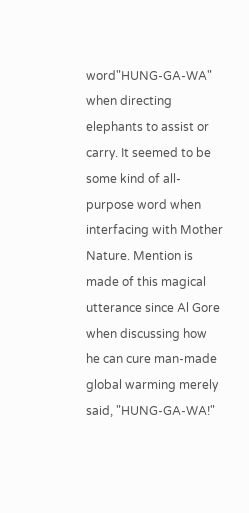word"HUNG-GA-WA" when directing elephants to assist or carry. It seemed to be some kind of all-purpose word when interfacing with Mother Nature. Mention is made of this magical utterance since Al Gore when discussing how he can cure man-made global warming merely said, "HUNG-GA-WA!"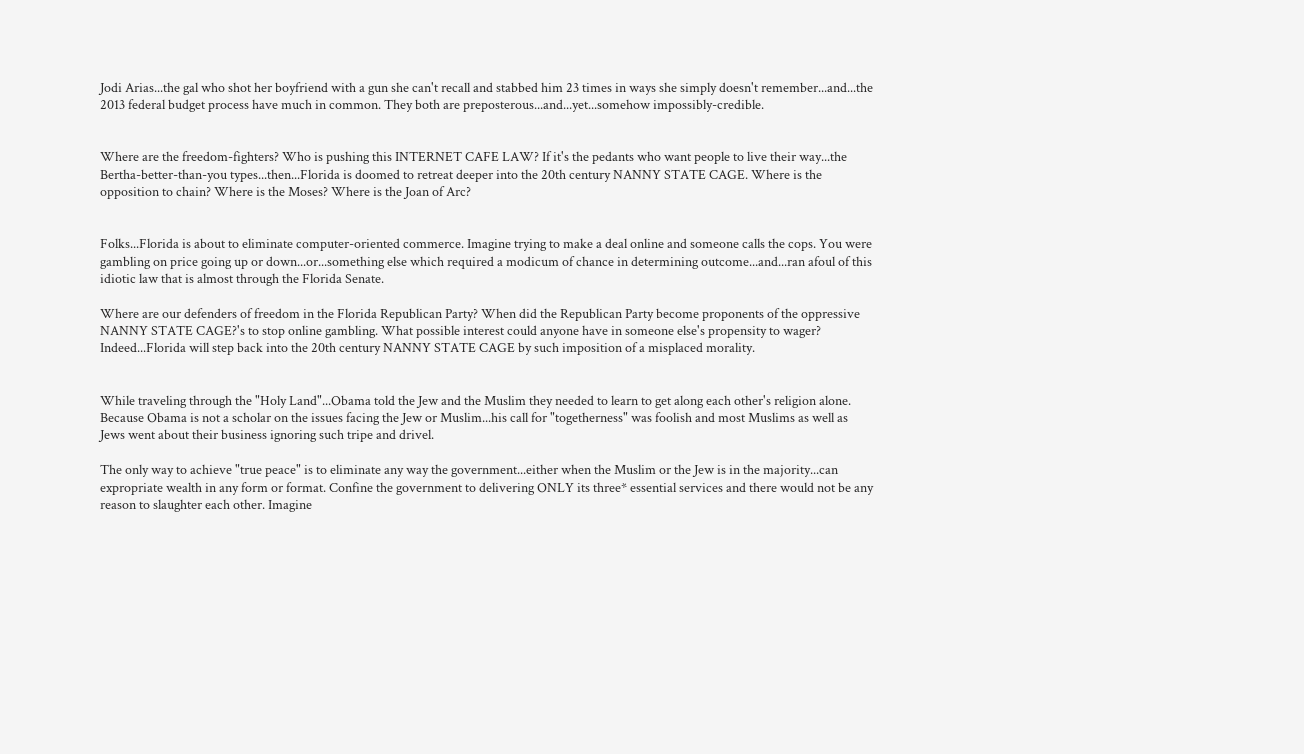Jodi Arias...the gal who shot her boyfriend with a gun she can't recall and stabbed him 23 times in ways she simply doesn't remember...and...the 2013 federal budget process have much in common. They both are preposterous...and...yet...somehow impossibly-credible.


Where are the freedom-fighters? Who is pushing this INTERNET CAFE LAW? If it's the pedants who want people to live their way...the Bertha-better-than-you types...then...Florida is doomed to retreat deeper into the 20th century NANNY STATE CAGE. Where is the opposition to chain? Where is the Moses? Where is the Joan of Arc?


Folks...Florida is about to eliminate computer-oriented commerce. Imagine trying to make a deal online and someone calls the cops. You were gambling on price going up or down...or...something else which required a modicum of chance in determining outcome...and...ran afoul of this idiotic law that is almost through the Florida Senate.

Where are our defenders of freedom in the Florida Republican Party? When did the Republican Party become proponents of the oppressive NANNY STATE CAGE?'s to stop online gambling. What possible interest could anyone have in someone else's propensity to wager? Indeed...Florida will step back into the 20th century NANNY STATE CAGE by such imposition of a misplaced morality.


While traveling through the "Holy Land"...Obama told the Jew and the Muslim they needed to learn to get along each other's religion alone. Because Obama is not a scholar on the issues facing the Jew or Muslim...his call for "togetherness" was foolish and most Muslims as well as Jews went about their business ignoring such tripe and drivel.

The only way to achieve "true peace" is to eliminate any way the government...either when the Muslim or the Jew is in the majority...can expropriate wealth in any form or format. Confine the government to delivering ONLY its three* essential services and there would not be any reason to slaughter each other. Imagine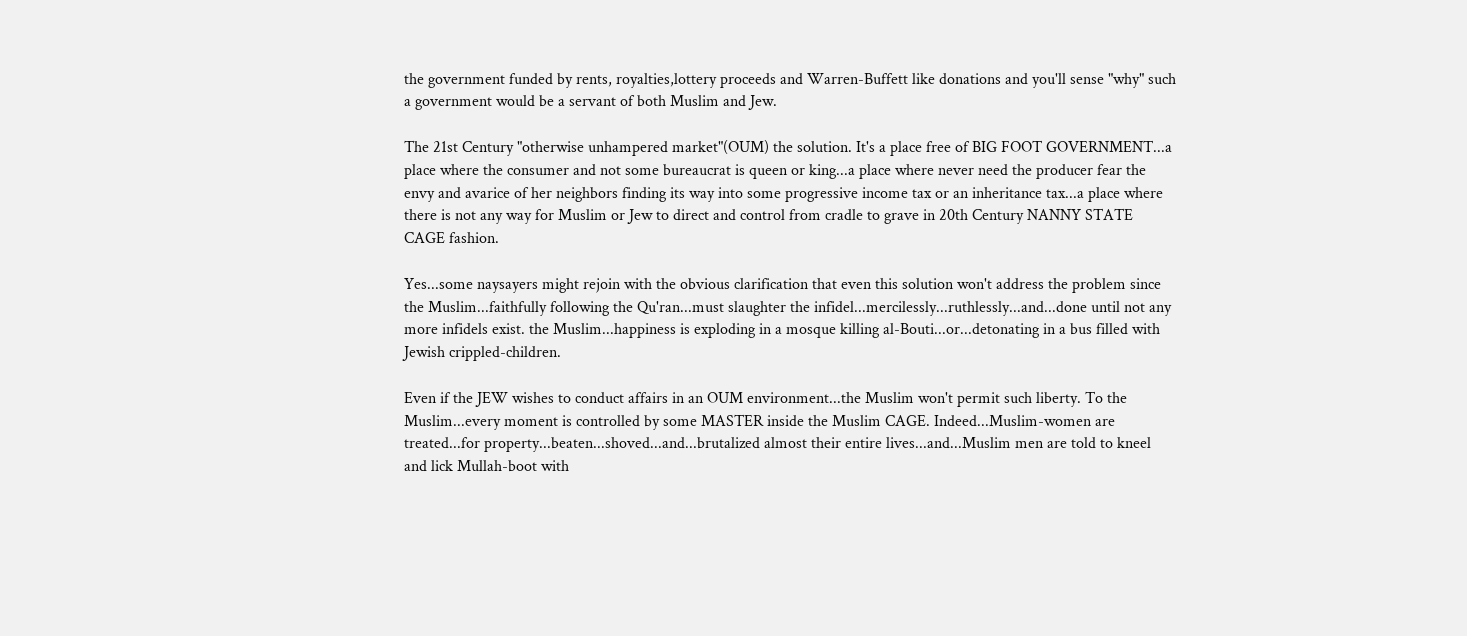the government funded by rents, royalties,lottery proceeds and Warren-Buffett like donations and you'll sense "why" such a government would be a servant of both Muslim and Jew.

The 21st Century "otherwise unhampered market"(OUM) the solution. It's a place free of BIG FOOT GOVERNMENT...a place where the consumer and not some bureaucrat is queen or king...a place where never need the producer fear the envy and avarice of her neighbors finding its way into some progressive income tax or an inheritance tax...a place where there is not any way for Muslim or Jew to direct and control from cradle to grave in 20th Century NANNY STATE CAGE fashion.

Yes...some naysayers might rejoin with the obvious clarification that even this solution won't address the problem since the Muslim...faithfully following the Qu'ran...must slaughter the infidel...mercilessly...ruthlessly...and...done until not any more infidels exist. the Muslim...happiness is exploding in a mosque killing al-Bouti...or...detonating in a bus filled with Jewish crippled-children.

Even if the JEW wishes to conduct affairs in an OUM environment...the Muslim won't permit such liberty. To the Muslim...every moment is controlled by some MASTER inside the Muslim CAGE. Indeed...Muslim-women are treated...for property...beaten...shoved...and...brutalized almost their entire lives...and...Muslim men are told to kneel and lick Mullah-boot with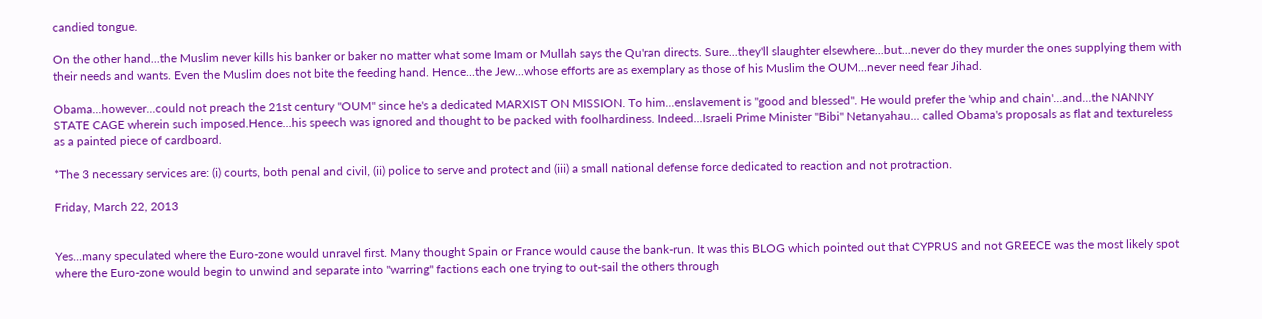candied tongue.

On the other hand...the Muslim never kills his banker or baker no matter what some Imam or Mullah says the Qu'ran directs. Sure...they'll slaughter elsewhere...but...never do they murder the ones supplying them with their needs and wants. Even the Muslim does not bite the feeding hand. Hence...the Jew...whose efforts are as exemplary as those of his Muslim the OUM...never need fear Jihad.

Obama...however...could not preach the 21st century "OUM" since he's a dedicated MARXIST ON MISSION. To him...enslavement is "good and blessed". He would prefer the 'whip and chain'...and...the NANNY STATE CAGE wherein such imposed.Hence...his speech was ignored and thought to be packed with foolhardiness. Indeed...Israeli Prime Minister "Bibi" Netanyahau... called Obama's proposals as flat and textureless as a painted piece of cardboard.

*The 3 necessary services are: (i) courts, both penal and civil, (ii) police to serve and protect and (iii) a small national defense force dedicated to reaction and not protraction.

Friday, March 22, 2013


Yes...many speculated where the Euro-zone would unravel first. Many thought Spain or France would cause the bank-run. It was this BLOG which pointed out that CYPRUS and not GREECE was the most likely spot where the Euro-zone would begin to unwind and separate into "warring" factions each one trying to out-sail the others through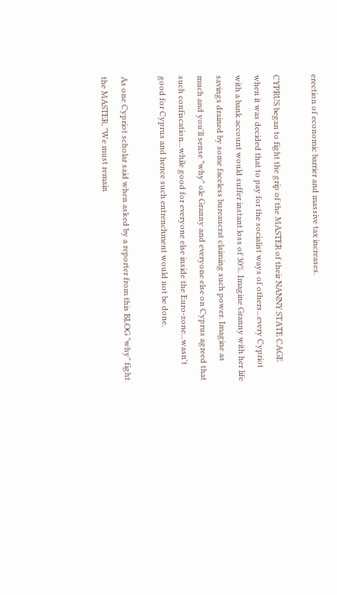erection of economic barrier and massive tax increases.

CYPRUS began to fight the grip of the MASTER of their NANNY STATE CAGE when it was decided that to pay for the socialist ways of others...every Cypriot with a bank account would suffer instant loss of 30%. Imagine Granny with her life savings drained by some faceless bureaucrat claiming such power. Imagine as much and you'll sense "why" ole Granny and everyone else on Cyprus agreed that such confiscation...while good for everyone else inside the Euro-zone...wasn't good for Cyprus and hence such entrenchment would not be done.

As one Cypriot scholar said when asked by a reporter from this BLOG "why" fight the MASTER, "We must remain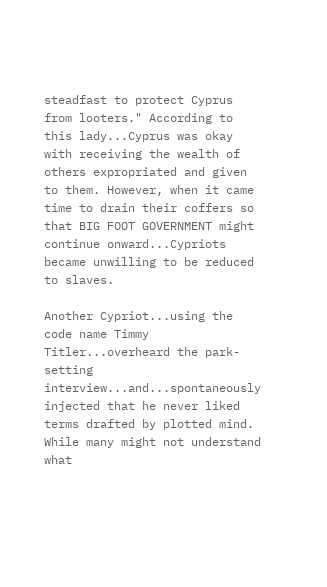steadfast to protect Cyprus from looters." According to this lady...Cyprus was okay with receiving the wealth of others expropriated and given to them. However, when it came time to drain their coffers so that BIG FOOT GOVERNMENT might continue onward...Cypriots became unwilling to be reduced to slaves.

Another Cypriot...using the code name Timmy Titler...overheard the park-setting interview...and...spontaneously injected that he never liked terms drafted by plotted mind. While many might not understand what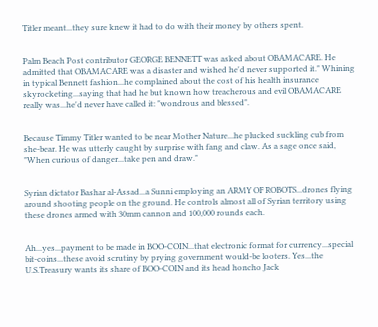Titler meant...they sure knew it had to do with their money by others spent.


Palm Beach Post contributor GEORGE BENNETT was asked about OBAMACARE. He admitted that OBAMACARE was a disaster and wished he'd never supported it." Whining in typical Bennett fashion...he complained about the cost of his health insurance skyrocketing...saying that had he but known how treacherous and evil OBAMACARE really was...he'd never have called it: "wondrous and blessed".


Because Timmy Titler wanted to be near Mother Nature...he plucked suckling cub from she-bear. He was utterly caught by surprise with fang and claw. As a sage once said, "When curious of danger...take pen and draw."


Syrian dictator Bashar al-Assad...a Sunni employing an ARMY OF ROBOTS...drones flying around shooting people on the ground. He controls almost all of Syrian territory using these drones armed with 30mm cannon and 100,000 rounds each.


Ah...yes...payment to be made in BOO-COIN...that electronic format for currency...special bit-coins...these avoid scrutiny by prying government would-be looters. Yes...the U.S.Treasury wants its share of BOO-COIN and its head honcho Jack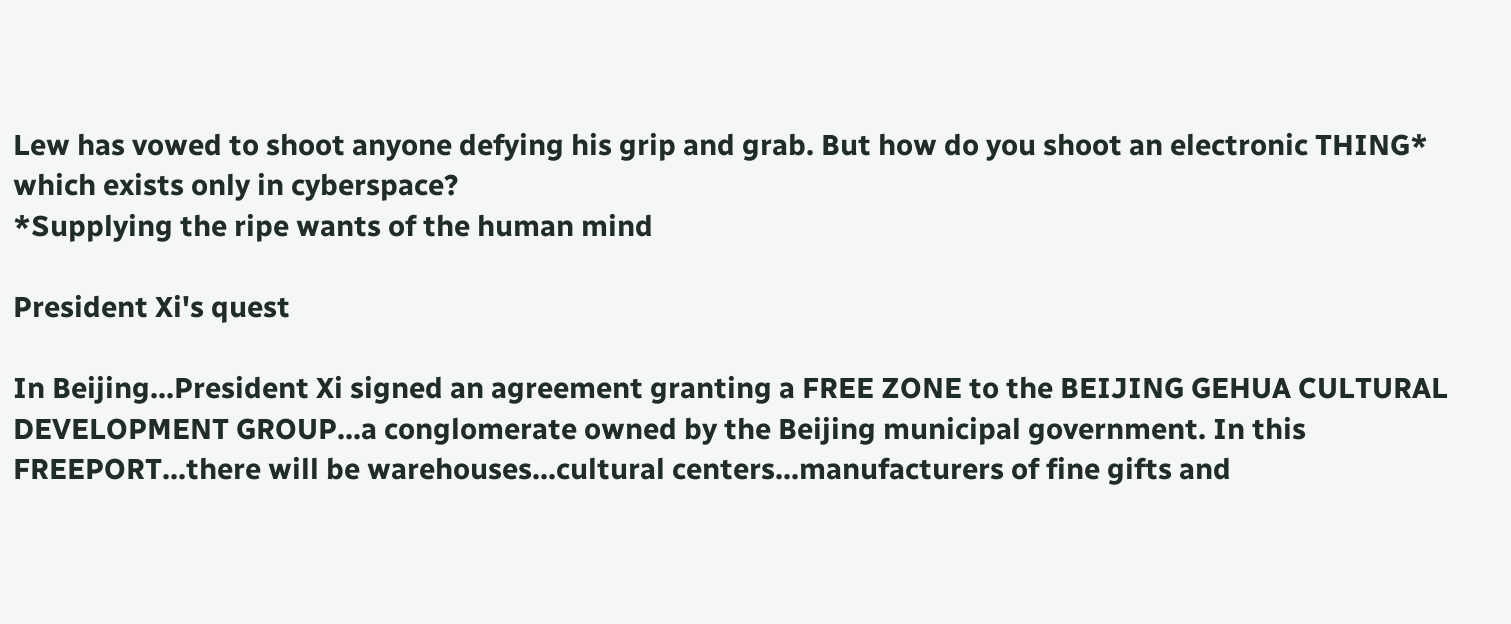Lew has vowed to shoot anyone defying his grip and grab. But how do you shoot an electronic THING* which exists only in cyberspace?
*Supplying the ripe wants of the human mind

President Xi's quest

In Beijing...President Xi signed an agreement granting a FREE ZONE to the BEIJING GEHUA CULTURAL DEVELOPMENT GROUP...a conglomerate owned by the Beijing municipal government. In this FREEPORT...there will be warehouses...cultural centers...manufacturers of fine gifts and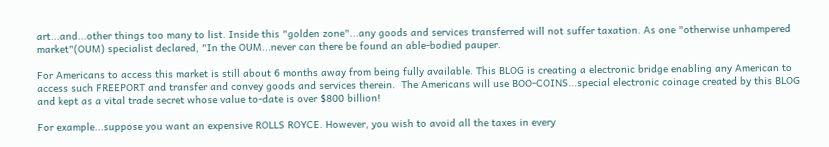art...and...other things too many to list. Inside this "golden zone"...any goods and services transferred will not suffer taxation. As one "otherwise unhampered market"(OUM) specialist declared, "In the OUM...never can there be found an able-bodied pauper.

For Americans to access this market is still about 6 months away from being fully available. This BLOG is creating a electronic bridge enabling any American to access such FREEPORT and transfer and convey goods and services therein.  The Americans will use BOO-COINS...special electronic coinage created by this BLOG and kept as a vital trade secret whose value to-date is over $800 billion!

For example...suppose you want an expensive ROLLS ROYCE. However, you wish to avoid all the taxes in every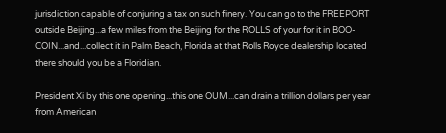jurisdiction capable of conjuring a tax on such finery. You can go to the FREEPORT outside Beijing...a few miles from the Beijing for the ROLLS of your for it in BOO-COIN...and...collect it in Palm Beach, Florida at that Rolls Royce dealership located there should you be a Floridian.

President Xi by this one opening...this one OUM...can drain a trillion dollars per year from American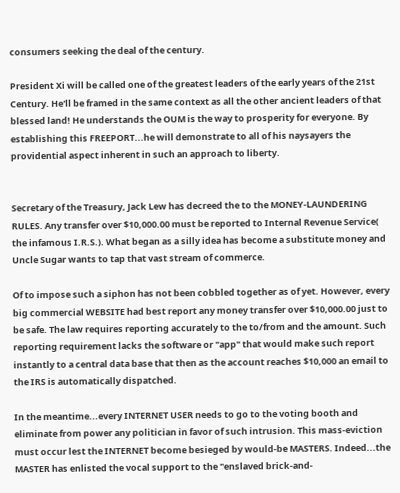consumers seeking the deal of the century.

President Xi will be called one of the greatest leaders of the early years of the 21st Century. He'll be framed in the same context as all the other ancient leaders of that blessed land! He understands the OUM is the way to prosperity for everyone. By establishing this FREEPORT...he will demonstrate to all of his naysayers the providential aspect inherent in such an approach to liberty.


Secretary of the Treasury, Jack Lew has decreed the to the MONEY-LAUNDERING RULES. Any transfer over $10,000.00 must be reported to Internal Revenue Service( the infamous I.R.S.). What began as a silly idea has become a substitute money and Uncle Sugar wants to tap that vast stream of commerce.

Of to impose such a siphon has not been cobbled together as of yet. However, every big commercial WEBSITE had best report any money transfer over $10,000.00 just to be safe. The law requires reporting accurately to the to/from and the amount. Such reporting requirement lacks the software or "app" that would make such report instantly to a central data base that then as the account reaches $10,000 an email to the IRS is automatically dispatched.

In the meantime...every INTERNET USER needs to go to the voting booth and eliminate from power any politician in favor of such intrusion. This mass-eviction must occur lest the INTERNET become besieged by would-be MASTERS. Indeed...the MASTER has enlisted the vocal support to the "enslaved brick-and-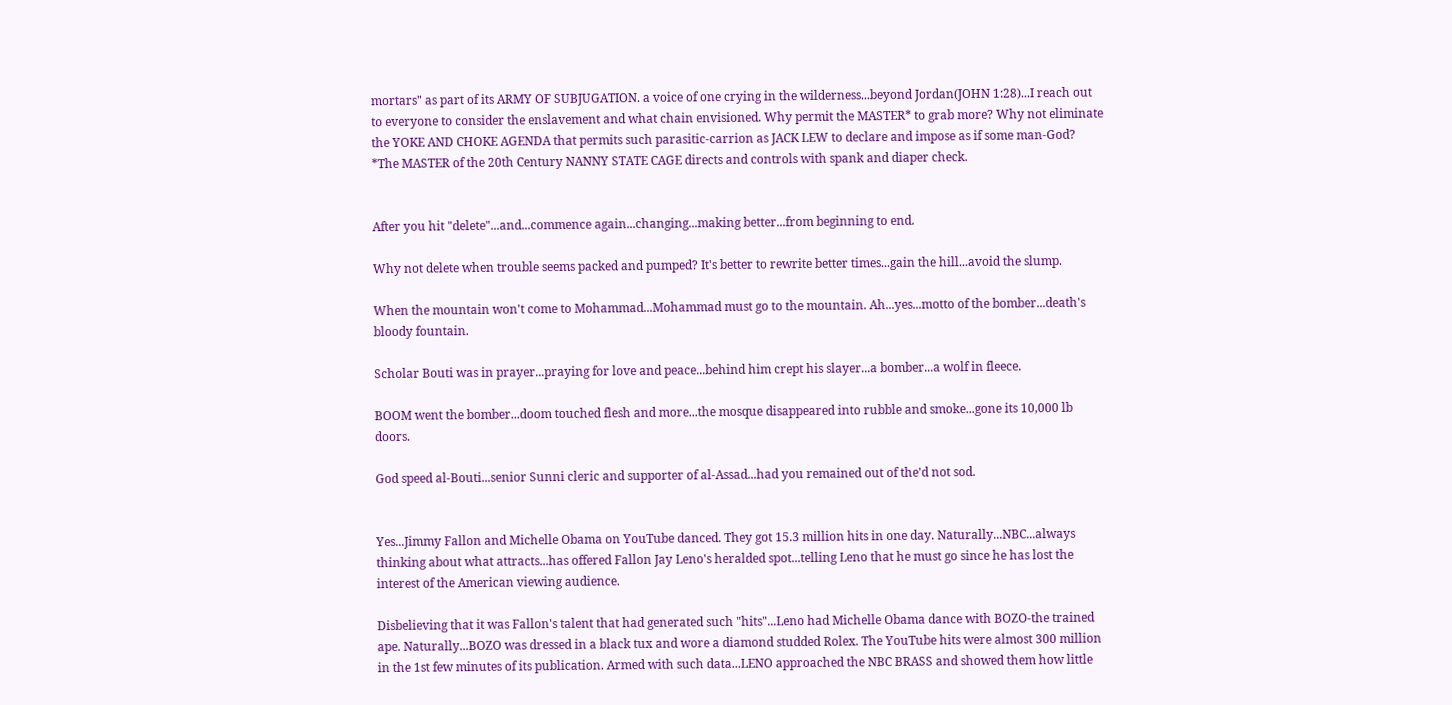mortars" as part of its ARMY OF SUBJUGATION. a voice of one crying in the wilderness...beyond Jordan(JOHN 1:28)...I reach out to everyone to consider the enslavement and what chain envisioned. Why permit the MASTER* to grab more? Why not eliminate the YOKE AND CHOKE AGENDA that permits such parasitic-carrion as JACK LEW to declare and impose as if some man-God?
*The MASTER of the 20th Century NANNY STATE CAGE directs and controls with spank and diaper check.


After you hit "delete"...and...commence again...changing...making better...from beginning to end.

Why not delete when trouble seems packed and pumped? It's better to rewrite better times...gain the hill...avoid the slump.

When the mountain won't come to Mohammad...Mohammad must go to the mountain. Ah...yes...motto of the bomber...death's bloody fountain.

Scholar Bouti was in prayer...praying for love and peace...behind him crept his slayer...a bomber...a wolf in fleece.

BOOM went the bomber...doom touched flesh and more...the mosque disappeared into rubble and smoke...gone its 10,000 lb doors.

God speed al-Bouti...senior Sunni cleric and supporter of al-Assad...had you remained out of the'd not sod.


Yes...Jimmy Fallon and Michelle Obama on YouTube danced. They got 15.3 million hits in one day. Naturally...NBC...always thinking about what attracts...has offered Fallon Jay Leno's heralded spot...telling Leno that he must go since he has lost the interest of the American viewing audience.

Disbelieving that it was Fallon's talent that had generated such "hits"...Leno had Michelle Obama dance with BOZO-the trained ape. Naturally...BOZO was dressed in a black tux and wore a diamond studded Rolex. The YouTube hits were almost 300 million in the 1st few minutes of its publication. Armed with such data...LENO approached the NBC BRASS and showed them how little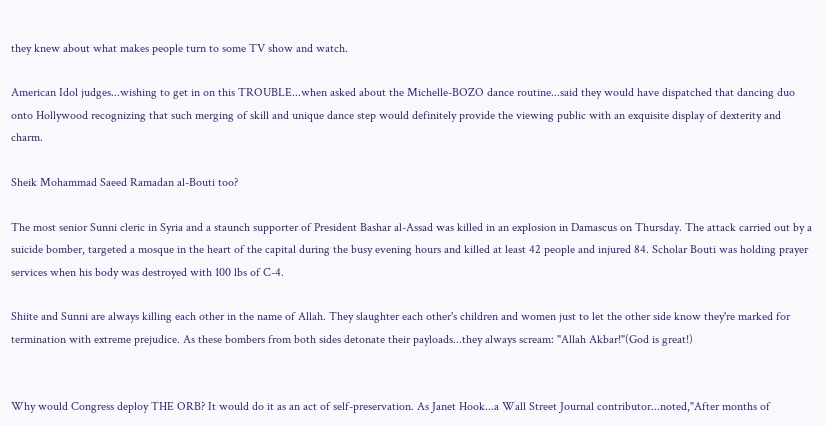they knew about what makes people turn to some TV show and watch.

American Idol judges...wishing to get in on this TROUBLE...when asked about the Michelle-BOZO dance routine...said they would have dispatched that dancing duo onto Hollywood recognizing that such merging of skill and unique dance step would definitely provide the viewing public with an exquisite display of dexterity and charm.

Sheik Mohammad Saeed Ramadan al-Bouti too?

The most senior Sunni cleric in Syria and a staunch supporter of President Bashar al-Assad was killed in an explosion in Damascus on Thursday. The attack carried out by a suicide bomber, targeted a mosque in the heart of the capital during the busy evening hours and killed at least 42 people and injured 84. Scholar Bouti was holding prayer services when his body was destroyed with 100 lbs of C-4.

Shiite and Sunni are always killing each other in the name of Allah. They slaughter each other's children and women just to let the other side know they're marked for termination with extreme prejudice. As these bombers from both sides detonate their payloads...they always scream: "Allah Akbar!"(God is great!)


Why would Congress deploy THE ORB? It would do it as an act of self-preservation. As Janet Hook...a Wall Street Journal contributor...noted,"After months of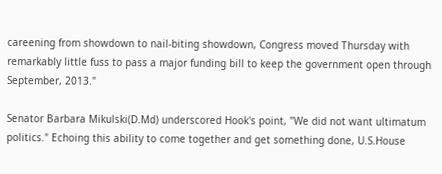careening from showdown to nail-biting showdown, Congress moved Thursday with remarkably little fuss to pass a major funding bill to keep the government open through September, 2013."

Senator Barbara Mikulski(D.Md) underscored Hook's point, "We did not want ultimatum politics." Echoing this ability to come together and get something done, U.S.House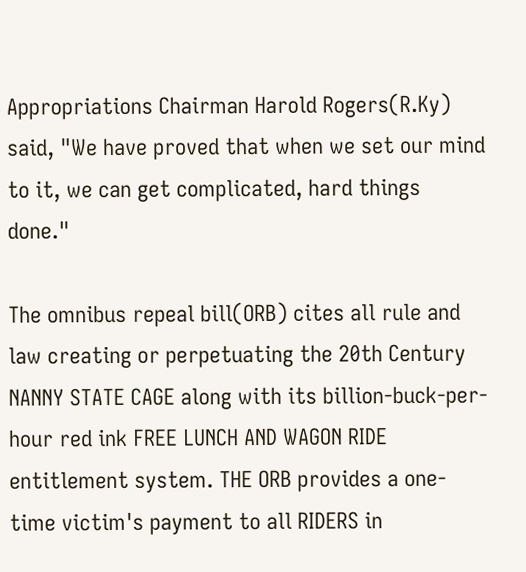Appropriations Chairman Harold Rogers(R.Ky) said, "We have proved that when we set our mind to it, we can get complicated, hard things done."

The omnibus repeal bill(ORB) cites all rule and law creating or perpetuating the 20th Century NANNY STATE CAGE along with its billion-buck-per-hour red ink FREE LUNCH AND WAGON RIDE entitlement system. THE ORB provides a one-time victim's payment to all RIDERS in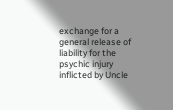exchange for a general release of liability for the psychic injury inflicted by Uncle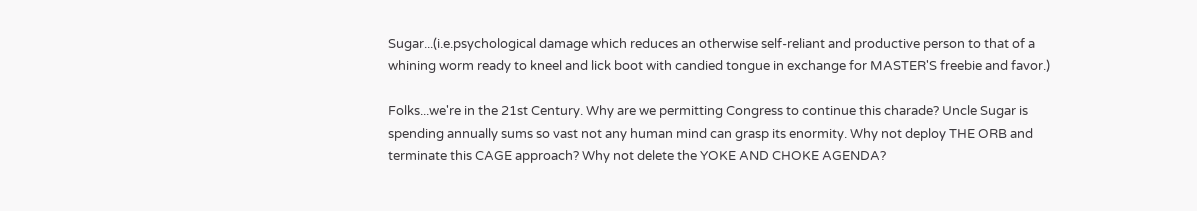Sugar...(i.e.psychological damage which reduces an otherwise self-reliant and productive person to that of a whining worm ready to kneel and lick boot with candied tongue in exchange for MASTER'S freebie and favor.)

Folks...we're in the 21st Century. Why are we permitting Congress to continue this charade? Uncle Sugar is spending annually sums so vast not any human mind can grasp its enormity. Why not deploy THE ORB and terminate this CAGE approach? Why not delete the YOKE AND CHOKE AGENDA?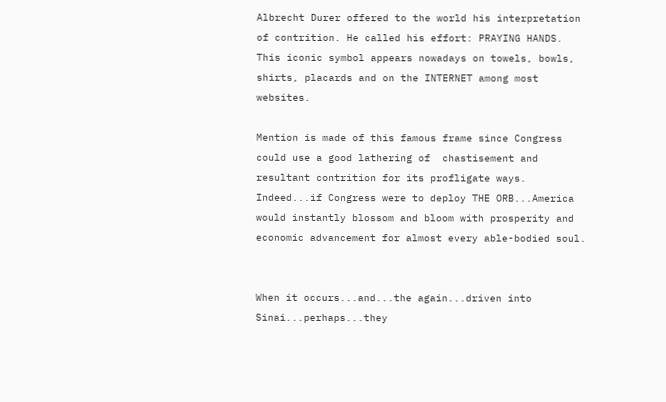Albrecht Durer offered to the world his interpretation of contrition. He called his effort: PRAYING HANDS. This iconic symbol appears nowadays on towels, bowls, shirts, placards and on the INTERNET among most websites.

Mention is made of this famous frame since Congress could use a good lathering of  chastisement and resultant contrition for its profligate ways. Indeed...if Congress were to deploy THE ORB...America would instantly blossom and bloom with prosperity and economic advancement for almost every able-bodied soul.


When it occurs...and...the again...driven into Sinai...perhaps...they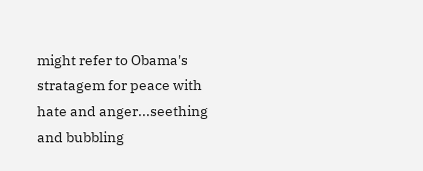might refer to Obama's stratagem for peace with hate and anger...seething and bubbling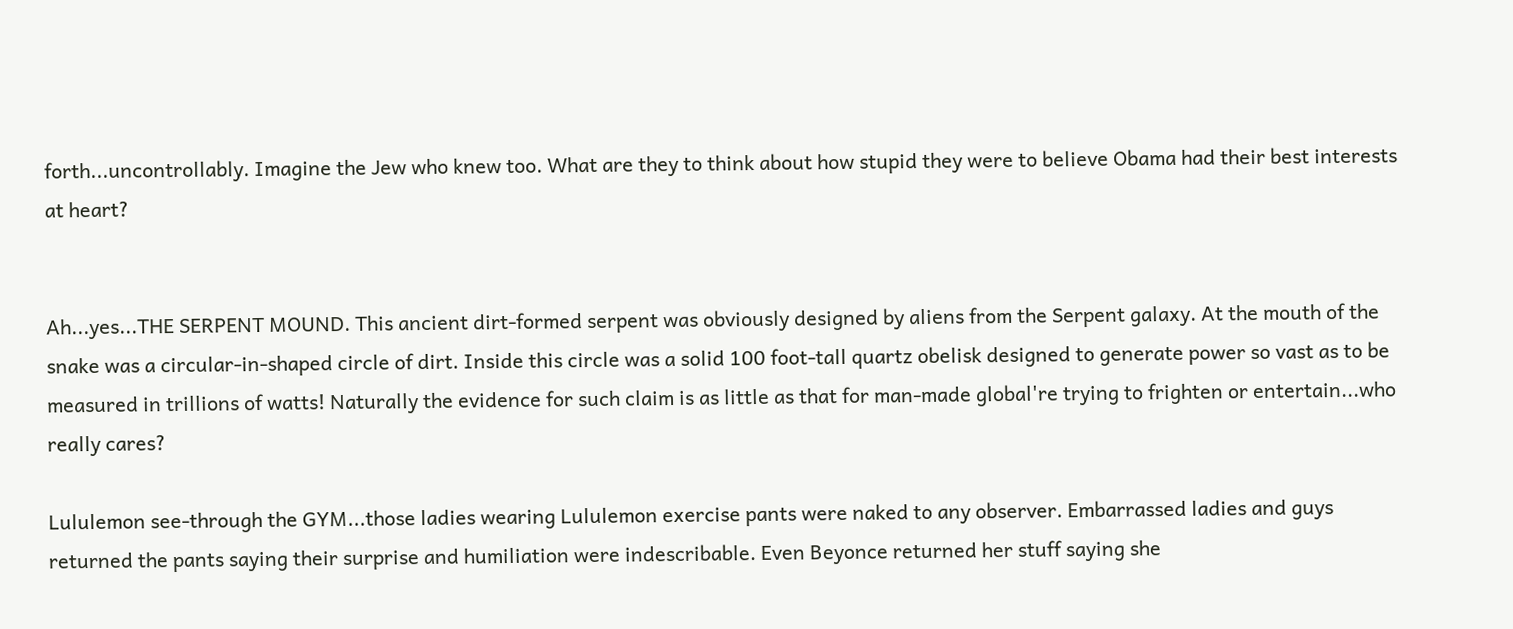forth...uncontrollably. Imagine the Jew who knew too. What are they to think about how stupid they were to believe Obama had their best interests at heart?


Ah...yes...THE SERPENT MOUND. This ancient dirt-formed serpent was obviously designed by aliens from the Serpent galaxy. At the mouth of the snake was a circular-in-shaped circle of dirt. Inside this circle was a solid 100 foot-tall quartz obelisk designed to generate power so vast as to be measured in trillions of watts! Naturally the evidence for such claim is as little as that for man-made global're trying to frighten or entertain...who really cares?

Lululemon see-through the GYM...those ladies wearing Lululemon exercise pants were naked to any observer. Embarrassed ladies and guys returned the pants saying their surprise and humiliation were indescribable. Even Beyonce returned her stuff saying she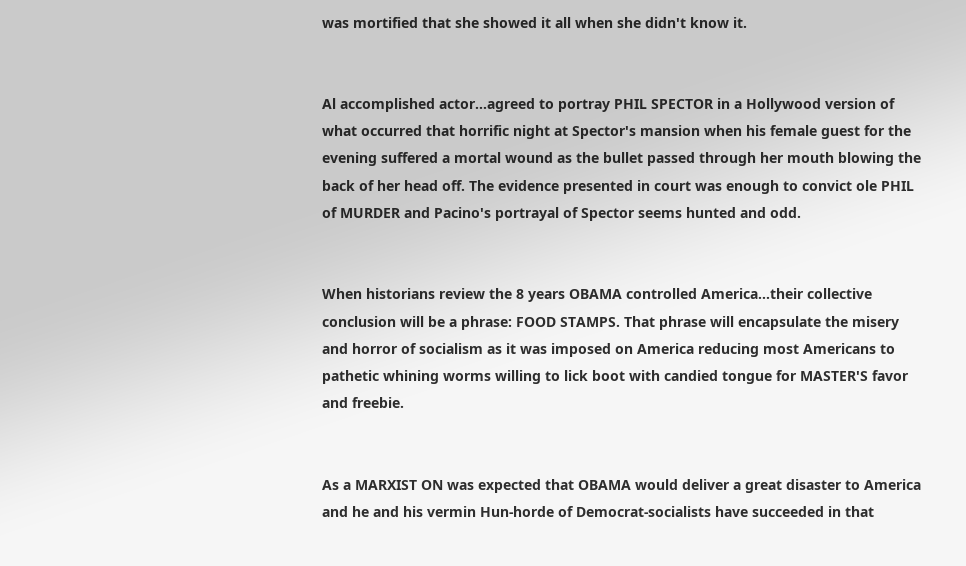was mortified that she showed it all when she didn't know it.


Al accomplished actor...agreed to portray PHIL SPECTOR in a Hollywood version of what occurred that horrific night at Spector's mansion when his female guest for the evening suffered a mortal wound as the bullet passed through her mouth blowing the back of her head off. The evidence presented in court was enough to convict ole PHIL of MURDER and Pacino's portrayal of Spector seems hunted and odd.


When historians review the 8 years OBAMA controlled America...their collective conclusion will be a phrase: FOOD STAMPS. That phrase will encapsulate the misery and horror of socialism as it was imposed on America reducing most Americans to pathetic whining worms willing to lick boot with candied tongue for MASTER'S favor and freebie.


As a MARXIST ON was expected that OBAMA would deliver a great disaster to America and he and his vermin Hun-horde of Democrat-socialists have succeeded in that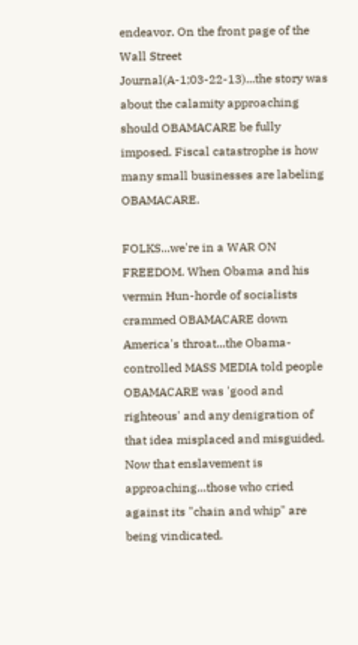endeavor. On the front page of the Wall Street Journal(A-1;03-22-13)...the story was about the calamity approaching should OBAMACARE be fully imposed. Fiscal catastrophe is how many small businesses are labeling OBAMACARE.

FOLKS...we're in a WAR ON FREEDOM. When Obama and his vermin Hun-horde of socialists crammed OBAMACARE down America's throat...the Obama-controlled MASS MEDIA told people OBAMACARE was 'good and righteous' and any denigration of that idea misplaced and misguided. Now that enslavement is approaching...those who cried against its "chain and whip" are being vindicated.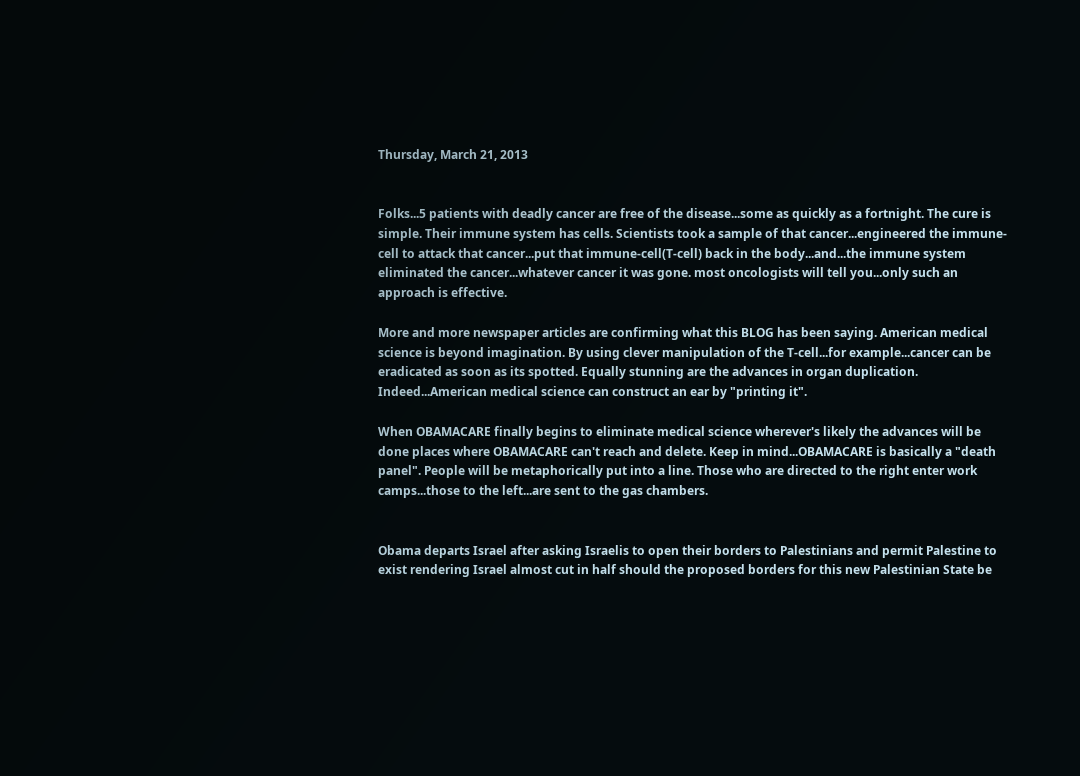Thursday, March 21, 2013


Folks...5 patients with deadly cancer are free of the disease...some as quickly as a fortnight. The cure is simple. Their immune system has cells. Scientists took a sample of that cancer...engineered the immune-cell to attack that cancer...put that immune-cell(T-cell) back in the body...and...the immune system eliminated the cancer...whatever cancer it was gone. most oncologists will tell you...only such an approach is effective.

More and more newspaper articles are confirming what this BLOG has been saying. American medical science is beyond imagination. By using clever manipulation of the T-cell...for example...cancer can be eradicated as soon as its spotted. Equally stunning are the advances in organ duplication. Indeed...American medical science can construct an ear by "printing it".

When OBAMACARE finally begins to eliminate medical science wherever's likely the advances will be done places where OBAMACARE can't reach and delete. Keep in mind...OBAMACARE is basically a "death panel". People will be metaphorically put into a line. Those who are directed to the right enter work camps...those to the left...are sent to the gas chambers.


Obama departs Israel after asking Israelis to open their borders to Palestinians and permit Palestine to exist rendering Israel almost cut in half should the proposed borders for this new Palestinian State be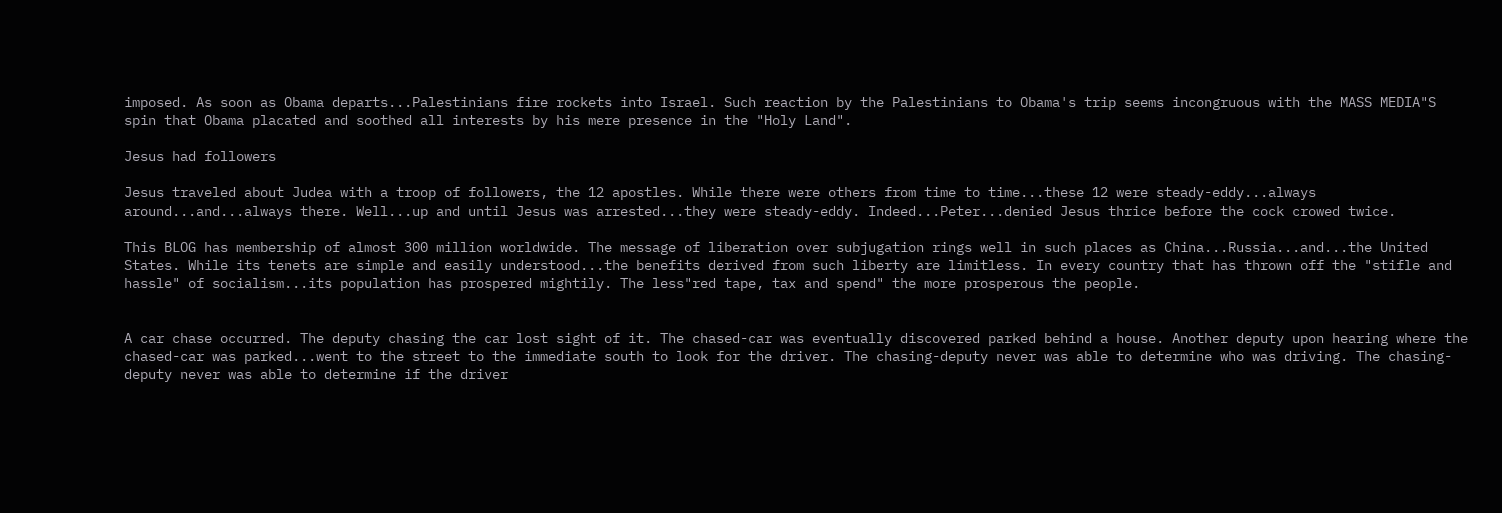imposed. As soon as Obama departs...Palestinians fire rockets into Israel. Such reaction by the Palestinians to Obama's trip seems incongruous with the MASS MEDIA"S spin that Obama placated and soothed all interests by his mere presence in the "Holy Land".

Jesus had followers

Jesus traveled about Judea with a troop of followers, the 12 apostles. While there were others from time to time...these 12 were steady-eddy...always around...and...always there. Well...up and until Jesus was arrested...they were steady-eddy. Indeed...Peter...denied Jesus thrice before the cock crowed twice.

This BLOG has membership of almost 300 million worldwide. The message of liberation over subjugation rings well in such places as China...Russia...and...the United States. While its tenets are simple and easily understood...the benefits derived from such liberty are limitless. In every country that has thrown off the "stifle and hassle" of socialism...its population has prospered mightily. The less"red tape, tax and spend" the more prosperous the people.


A car chase occurred. The deputy chasing the car lost sight of it. The chased-car was eventually discovered parked behind a house. Another deputy upon hearing where the chased-car was parked...went to the street to the immediate south to look for the driver. The chasing-deputy never was able to determine who was driving. The chasing-deputy never was able to determine if the driver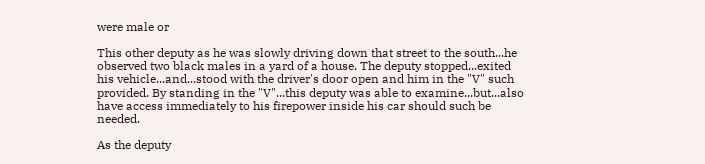were male or

This other deputy as he was slowly driving down that street to the south...he observed two black males in a yard of a house. The deputy stopped...exited his vehicle...and...stood with the driver's door open and him in the "V" such provided. By standing in the "V"...this deputy was able to examine...but...also have access immediately to his firepower inside his car should such be needed.

As the deputy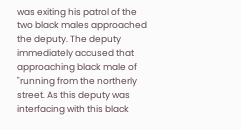was exiting his patrol of the two black males approached the deputy. The deputy immediately accused that approaching black male of "running from the northerly street. As this deputy was interfacing with this black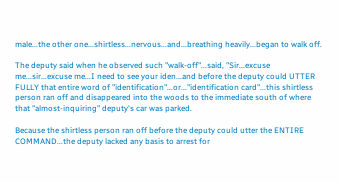male...the other one...shirtless...nervous...and...breathing heavily...began to walk off.

The deputy said when he observed such "walk-off"...said, "Sir...excuse me...sir...excuse me...I need to see your iden...and before the deputy could UTTER FULLY that entire word of "identification"...or..."identification card"...this shirtless person ran off and disappeared into the woods to the immediate south of where that "almost-inquiring" deputy's car was parked.

Because the shirtless person ran off before the deputy could utter the ENTIRE COMMAND...the deputy lacked any basis to arrest for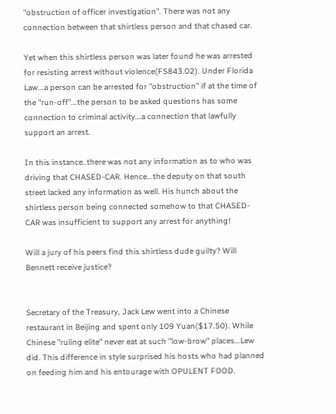"obstruction of officer investigation". There was not any connection between that shirtless person and that chased car.

Yet when this shirtless person was later found he was arrested for resisting arrest without violence(FS843.02). Under Florida Law...a person can be arrested for "obstruction" if at the time of the "run-off"...the person to be asked questions has some connection to criminal activity...a connection that lawfully support an arrest.

In this instance..there was not any information as to who was driving that CHASED-CAR. Hence...the deputy on that south street lacked any information as well. His hunch about the shirtless person being connected somehow to that CHASED-CAR was insufficient to support any arrest for anything!

Will a jury of his peers find this shirtless dude guilty? Will Bennett receive justice?


Secretary of the Treasury, Jack Lew went into a Chinese restaurant in Beijing and spent only 109 Yuan($17.50). While Chinese "ruling elite" never eat at such "low-brow" places...Lew did. This difference in style surprised his hosts who had planned on feeding him and his entourage with OPULENT FOOD.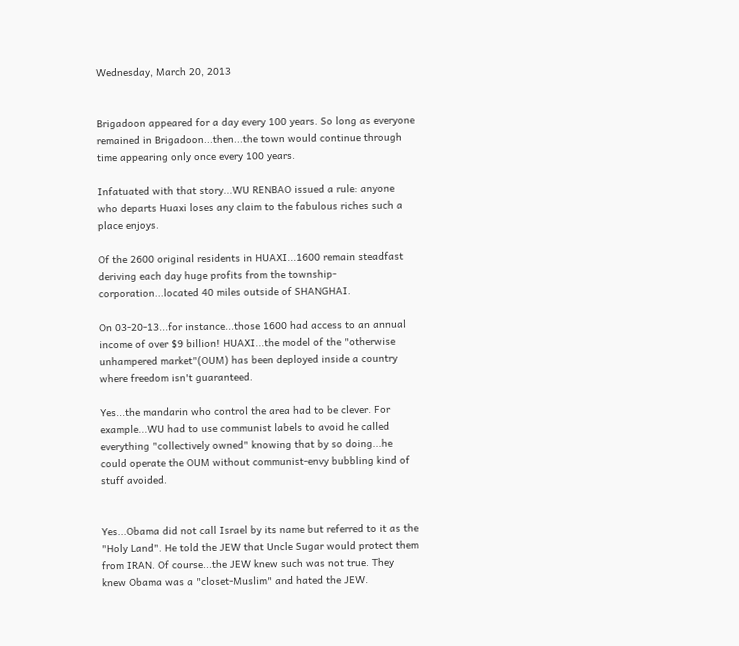Wednesday, March 20, 2013


Brigadoon appeared for a day every 100 years. So long as everyone remained in Brigadoon...then...the town would continue through time appearing only once every 100 years.

Infatuated with that story...WU RENBAO issued a rule: anyone who departs Huaxi loses any claim to the fabulous riches such a place enjoys.

Of the 2600 original residents in HUAXI...1600 remain steadfast deriving each day huge profits from the township-corporation...located 40 miles outside of SHANGHAI.

On 03-20-13...for instance...those 1600 had access to an annual income of over $9 billion! HUAXI...the model of the "otherwise unhampered market"(OUM) has been deployed inside a country where freedom isn't guaranteed.

Yes...the mandarin who control the area had to be clever. For example...WU had to use communist labels to avoid he called everything "collectively owned" knowing that by so doing...he could operate the OUM without communist-envy bubbling kind of stuff avoided.


Yes...Obama did not call Israel by its name but referred to it as the "Holy Land". He told the JEW that Uncle Sugar would protect them from IRAN. Of course...the JEW knew such was not true. They knew Obama was a "closet-Muslim" and hated the JEW.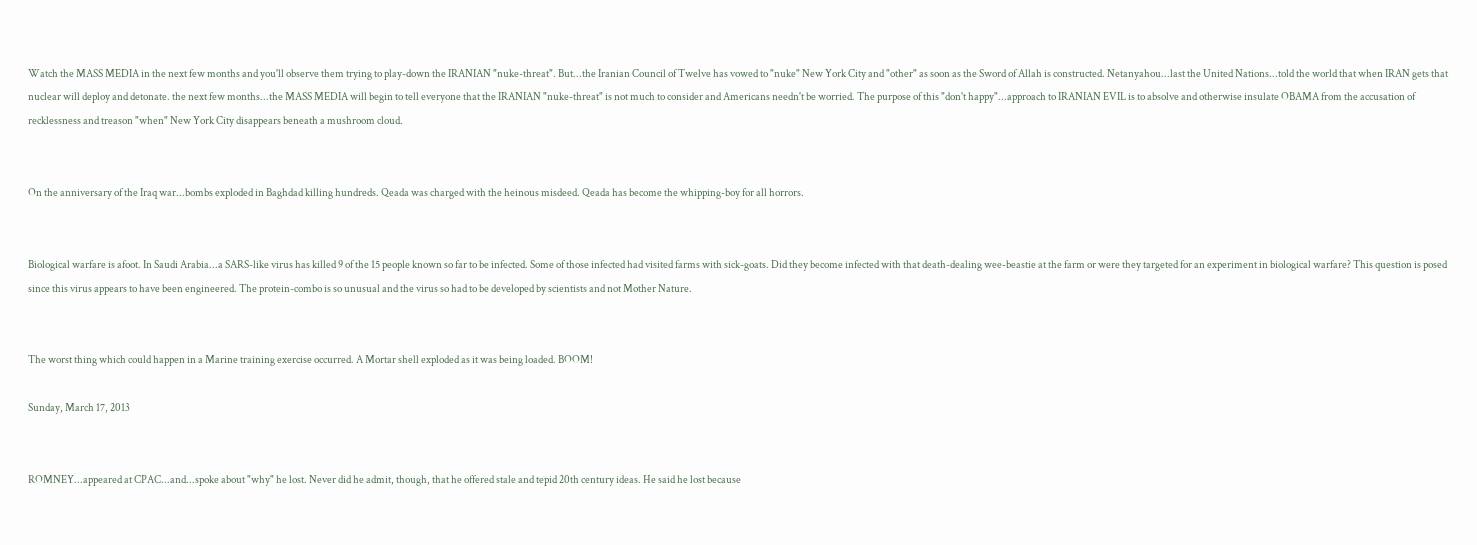Watch the MASS MEDIA in the next few months and you'll observe them trying to play-down the IRANIAN "nuke-threat". But...the Iranian Council of Twelve has vowed to "nuke" New York City and "other" as soon as the Sword of Allah is constructed. Netanyahou...last the United Nations...told the world that when IRAN gets that nuclear will deploy and detonate. the next few months...the MASS MEDIA will begin to tell everyone that the IRANIAN "nuke-threat" is not much to consider and Americans needn't be worried. The purpose of this "don't happy"...approach to IRANIAN EVIL is to absolve and otherwise insulate OBAMA from the accusation of recklessness and treason "when" New York City disappears beneath a mushroom cloud.


On the anniversary of the Iraq war...bombs exploded in Baghdad killing hundreds. Qeada was charged with the heinous misdeed. Qeada has become the whipping-boy for all horrors.


Biological warfare is afoot. In Saudi Arabia...a SARS-like virus has killed 9 of the 15 people known so far to be infected. Some of those infected had visited farms with sick-goats. Did they become infected with that death-dealing wee-beastie at the farm or were they targeted for an experiment in biological warfare? This question is posed since this virus appears to have been engineered. The protein-combo is so unusual and the virus so had to be developed by scientists and not Mother Nature.


The worst thing which could happen in a Marine training exercise occurred. A Mortar shell exploded as it was being loaded. BOOM!

Sunday, March 17, 2013


ROMNEY...appeared at CPAC...and...spoke about "why" he lost. Never did he admit, though, that he offered stale and tepid 20th century ideas. He said he lost because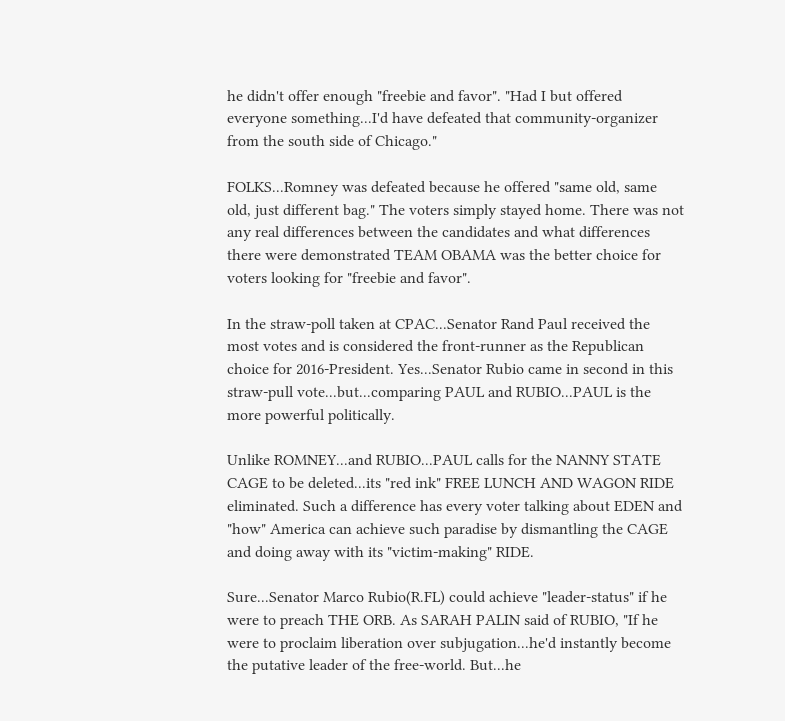he didn't offer enough "freebie and favor". "Had I but offered everyone something...I'd have defeated that community-organizer from the south side of Chicago."

FOLKS...Romney was defeated because he offered "same old, same old, just different bag." The voters simply stayed home. There was not any real differences between the candidates and what differences there were demonstrated TEAM OBAMA was the better choice for voters looking for "freebie and favor".

In the straw-poll taken at CPAC...Senator Rand Paul received the most votes and is considered the front-runner as the Republican choice for 2016-President. Yes...Senator Rubio came in second in this straw-pull vote...but...comparing PAUL and RUBIO...PAUL is the more powerful politically.

Unlike ROMNEY...and RUBIO...PAUL calls for the NANNY STATE CAGE to be deleted...its "red ink" FREE LUNCH AND WAGON RIDE eliminated. Such a difference has every voter talking about EDEN and "how" America can achieve such paradise by dismantling the CAGE and doing away with its "victim-making" RIDE.

Sure...Senator Marco Rubio(R.FL) could achieve "leader-status" if he were to preach THE ORB. As SARAH PALIN said of RUBIO, "If he were to proclaim liberation over subjugation...he'd instantly become the putative leader of the free-world. But...he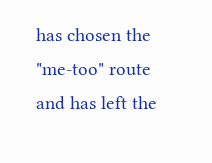has chosen the "me-too" route and has left the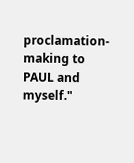proclamation-making to PAUL and myself."